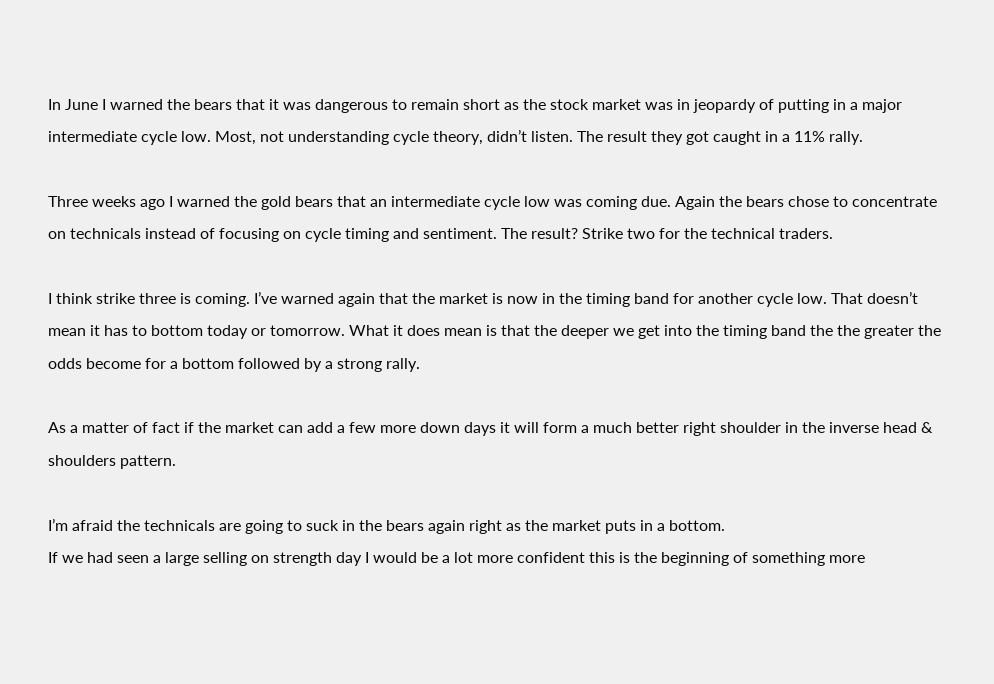In June I warned the bears that it was dangerous to remain short as the stock market was in jeopardy of putting in a major intermediate cycle low. Most, not understanding cycle theory, didn’t listen. The result they got caught in a 11% rally.

Three weeks ago I warned the gold bears that an intermediate cycle low was coming due. Again the bears chose to concentrate on technicals instead of focusing on cycle timing and sentiment. The result? Strike two for the technical traders.

I think strike three is coming. I’ve warned again that the market is now in the timing band for another cycle low. That doesn’t mean it has to bottom today or tomorrow. What it does mean is that the deeper we get into the timing band the the greater the odds become for a bottom followed by a strong rally.

As a matter of fact if the market can add a few more down days it will form a much better right shoulder in the inverse head & shoulders pattern.

I’m afraid the technicals are going to suck in the bears again right as the market puts in a bottom.
If we had seen a large selling on strength day I would be a lot more confident this is the beginning of something more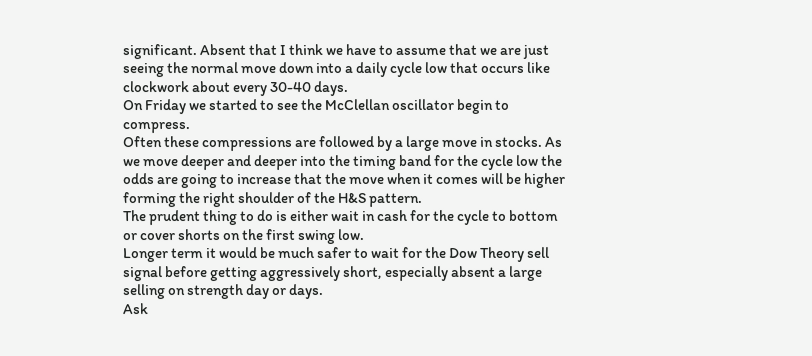significant. Absent that I think we have to assume that we are just seeing the normal move down into a daily cycle low that occurs like clockwork about every 30-40 days.
On Friday we started to see the McClellan oscillator begin to compress.
Often these compressions are followed by a large move in stocks. As we move deeper and deeper into the timing band for the cycle low the odds are going to increase that the move when it comes will be higher forming the right shoulder of the H&S pattern.
The prudent thing to do is either wait in cash for the cycle to bottom or cover shorts on the first swing low.
Longer term it would be much safer to wait for the Dow Theory sell signal before getting aggressively short, especially absent a large selling on strength day or days.
Ask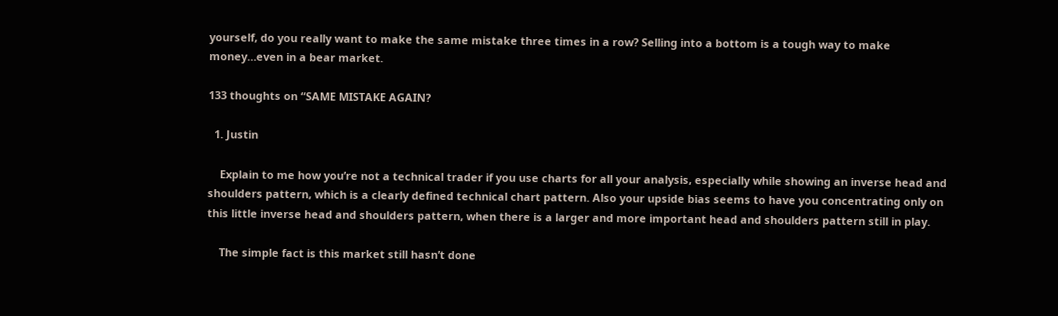yourself, do you really want to make the same mistake three times in a row? Selling into a bottom is a tough way to make money…even in a bear market.

133 thoughts on “SAME MISTAKE AGAIN?

  1. Justin

    Explain to me how you’re not a technical trader if you use charts for all your analysis, especially while showing an inverse head and shoulders pattern, which is a clearly defined technical chart pattern. Also your upside bias seems to have you concentrating only on this little inverse head and shoulders pattern, when there is a larger and more important head and shoulders pattern still in play.

    The simple fact is this market still hasn’t done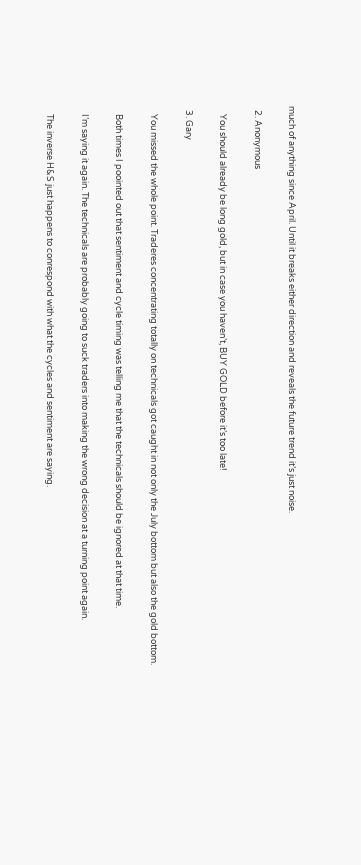much of anything since April. Until it breaks either direction and reveals the future trend it’s just noise.

  2. Anonymous

    You should already be long gold, but in case you haven’t, BUY GOLD before it’s too late!

  3. Gary

    You missed the whole point. Traderes concentrating totally on technicals got caught in not only the July bottom but also the gold bottom.

    Both times I poointed out that sentiment and cycle timing was telling me that the technicals should be ignored at that time.

    I’m saying it again. The technicals are probably going to suck traders into making the wrong decision at a turning point again.

    The inverse H&S just happens to conrespond with what the cycles and sentiment are saying.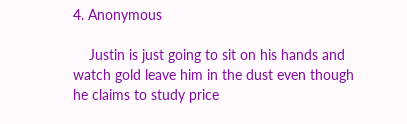4. Anonymous

    Justin is just going to sit on his hands and watch gold leave him in the dust even though he claims to study price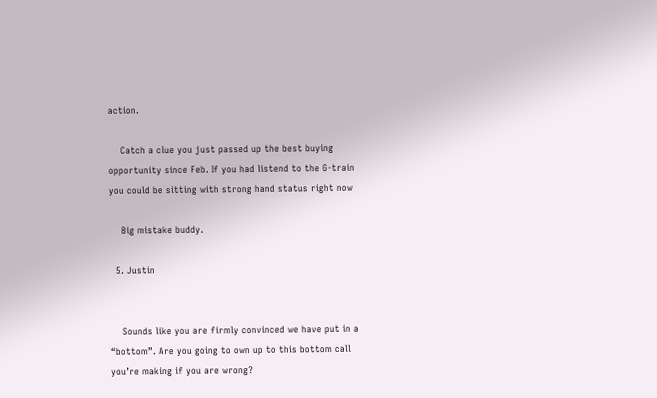action.

    Catch a clue you just passed up the best buying opportunity since Feb. If you had listend to the G-train you could be sitting with strong hand status right now

    Big mistake buddy.

  5. Justin


    Sounds like you are firmly convinced we have put in a “bottom”. Are you going to own up to this bottom call you’re making if you are wrong?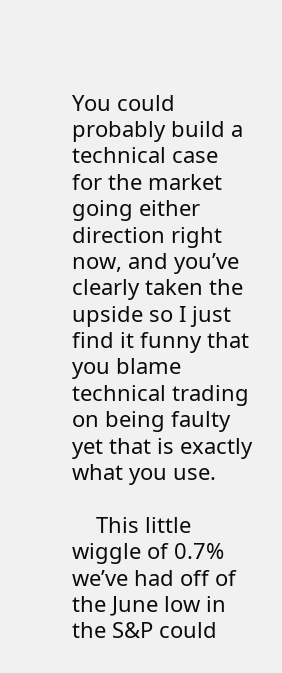You could probably build a technical case for the market going either direction right now, and you’ve clearly taken the upside so I just find it funny that you blame technical trading on being faulty yet that is exactly what you use.

    This little wiggle of 0.7% we’ve had off of the June low in the S&P could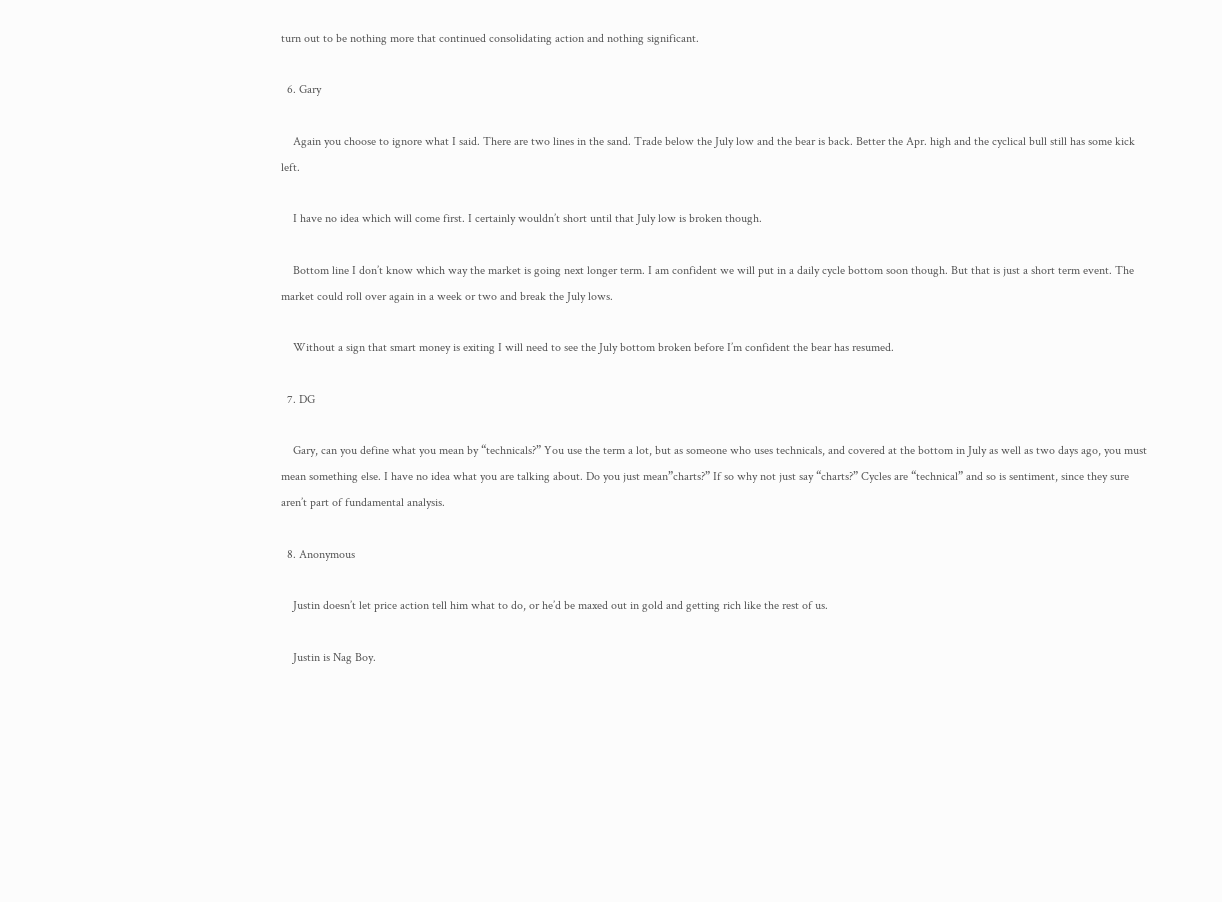turn out to be nothing more that continued consolidating action and nothing significant.

  6. Gary

    Again you choose to ignore what I said. There are two lines in the sand. Trade below the July low and the bear is back. Better the Apr. high and the cyclical bull still has some kick left.

    I have no idea which will come first. I certainly wouldn’t short until that July low is broken though.

    Bottom line I don’t know which way the market is going next longer term. I am confident we will put in a daily cycle bottom soon though. But that is just a short term event. The market could roll over again in a week or two and break the July lows.

    Without a sign that smart money is exiting I will need to see the July bottom broken before I’m confident the bear has resumed.

  7. DG

    Gary, can you define what you mean by “technicals?” You use the term a lot, but as someone who uses technicals, and covered at the bottom in July as well as two days ago, you must mean something else. I have no idea what you are talking about. Do you just mean”charts?” If so why not just say “charts?” Cycles are “technical” and so is sentiment, since they sure aren’t part of fundamental analysis.

  8. Anonymous

    Justin doesn’t let price action tell him what to do, or he’d be maxed out in gold and getting rich like the rest of us.

    Justin is Nag Boy.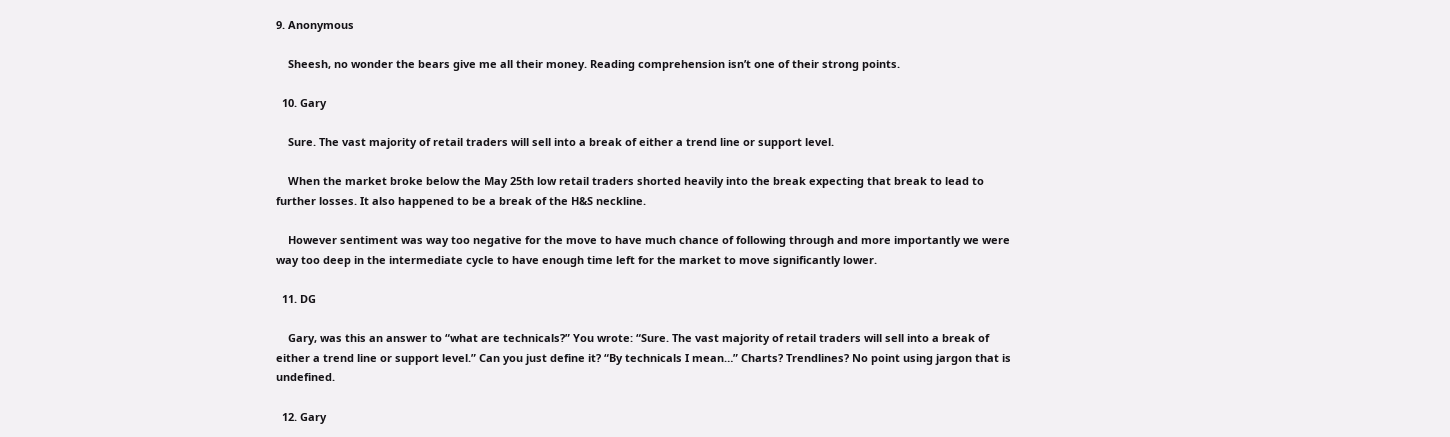9. Anonymous

    Sheesh, no wonder the bears give me all their money. Reading comprehension isn’t one of their strong points.

  10. Gary

    Sure. The vast majority of retail traders will sell into a break of either a trend line or support level.

    When the market broke below the May 25th low retail traders shorted heavily into the break expecting that break to lead to further losses. It also happened to be a break of the H&S neckline.

    However sentiment was way too negative for the move to have much chance of following through and more importantly we were way too deep in the intermediate cycle to have enough time left for the market to move significantly lower.

  11. DG

    Gary, was this an answer to “what are technicals?” You wrote: “Sure. The vast majority of retail traders will sell into a break of either a trend line or support level.” Can you just define it? “By technicals I mean…” Charts? Trendlines? No point using jargon that is undefined.

  12. Gary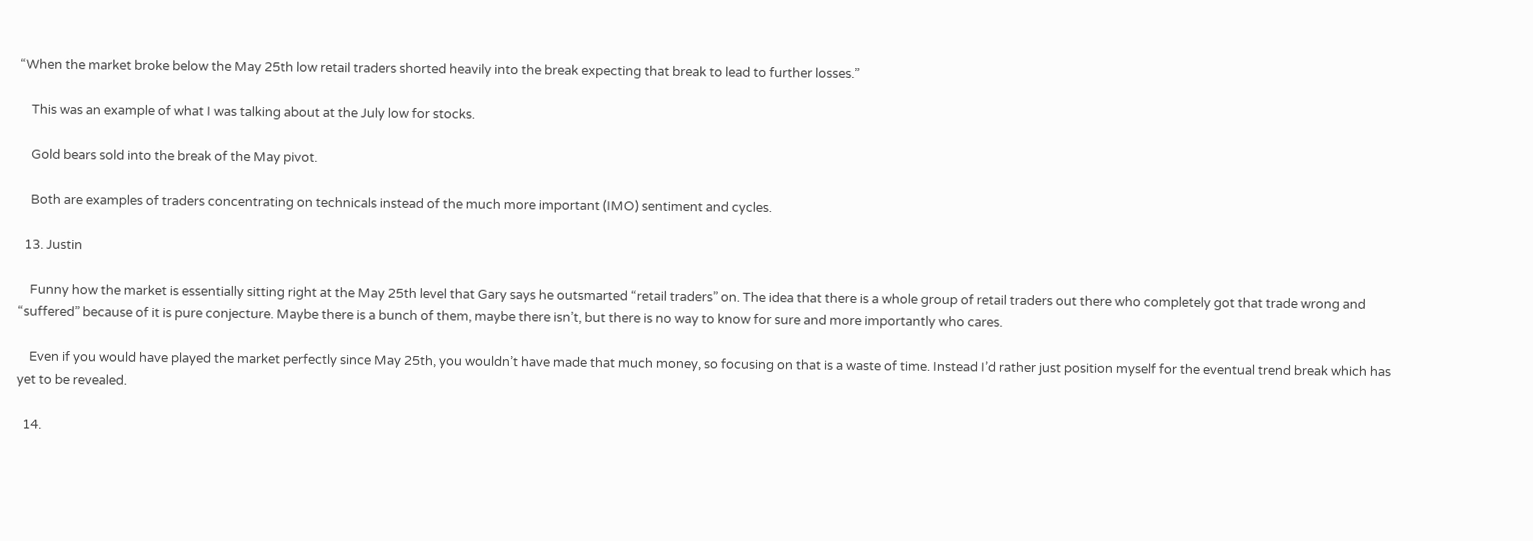“When the market broke below the May 25th low retail traders shorted heavily into the break expecting that break to lead to further losses.”

    This was an example of what I was talking about at the July low for stocks.

    Gold bears sold into the break of the May pivot.

    Both are examples of traders concentrating on technicals instead of the much more important (IMO) sentiment and cycles.

  13. Justin

    Funny how the market is essentially sitting right at the May 25th level that Gary says he outsmarted “retail traders” on. The idea that there is a whole group of retail traders out there who completely got that trade wrong and “suffered” because of it is pure conjecture. Maybe there is a bunch of them, maybe there isn’t, but there is no way to know for sure and more importantly who cares.

    Even if you would have played the market perfectly since May 25th, you wouldn’t have made that much money, so focusing on that is a waste of time. Instead I’d rather just position myself for the eventual trend break which has yet to be revealed.

  14.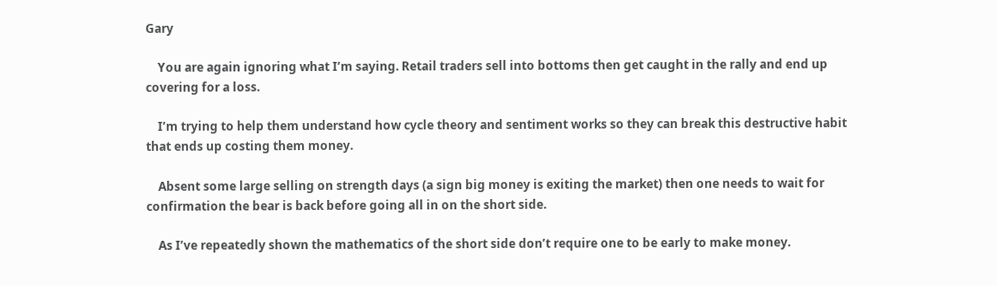Gary

    You are again ignoring what I’m saying. Retail traders sell into bottoms then get caught in the rally and end up covering for a loss.

    I’m trying to help them understand how cycle theory and sentiment works so they can break this destructive habit that ends up costing them money.

    Absent some large selling on strength days (a sign big money is exiting the market) then one needs to wait for confirmation the bear is back before going all in on the short side.

    As I’ve repeatedly shown the mathematics of the short side don’t require one to be early to make money.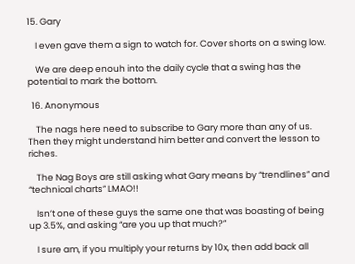15. Gary

    I even gave them a sign to watch for. Cover shorts on a swing low.

    We are deep enouh into the daily cycle that a swing has the potential to mark the bottom.

  16. Anonymous

    The nags here need to subscribe to Gary more than any of us. Then they might understand him better and convert the lesson to riches.

    The Nag Boys are still asking what Gary means by “trendlines” and “technical charts” LMAO!!

    Isn’t one of these guys the same one that was boasting of being up 3.5%, and asking “are you up that much?”

    I sure am, if you multiply your returns by 10x, then add back all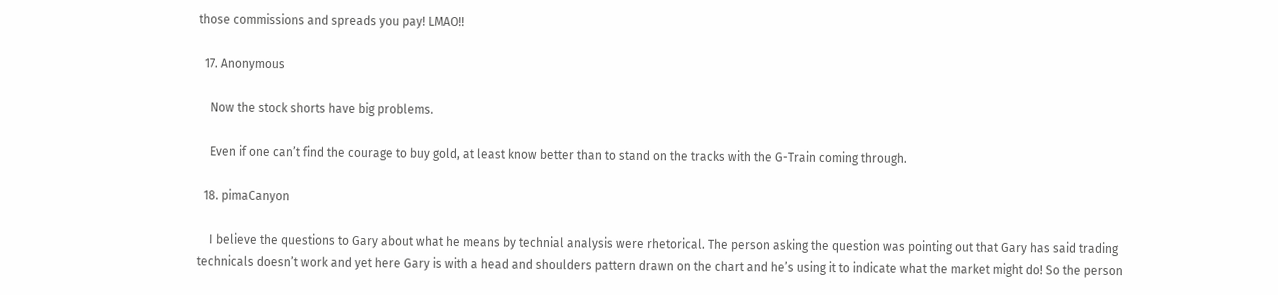those commissions and spreads you pay! LMAO!!

  17. Anonymous

    Now the stock shorts have big problems.

    Even if one can’t find the courage to buy gold, at least know better than to stand on the tracks with the G-Train coming through.

  18. pimaCanyon

    I believe the questions to Gary about what he means by technial analysis were rhetorical. The person asking the question was pointing out that Gary has said trading technicals doesn’t work and yet here Gary is with a head and shoulders pattern drawn on the chart and he’s using it to indicate what the market might do! So the person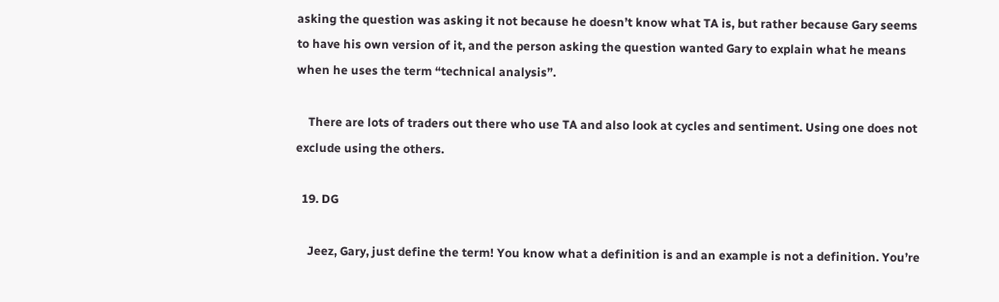asking the question was asking it not because he doesn’t know what TA is, but rather because Gary seems to have his own version of it, and the person asking the question wanted Gary to explain what he means when he uses the term “technical analysis”.

    There are lots of traders out there who use TA and also look at cycles and sentiment. Using one does not exclude using the others.

  19. DG

    Jeez, Gary, just define the term! You know what a definition is and an example is not a definition. You’re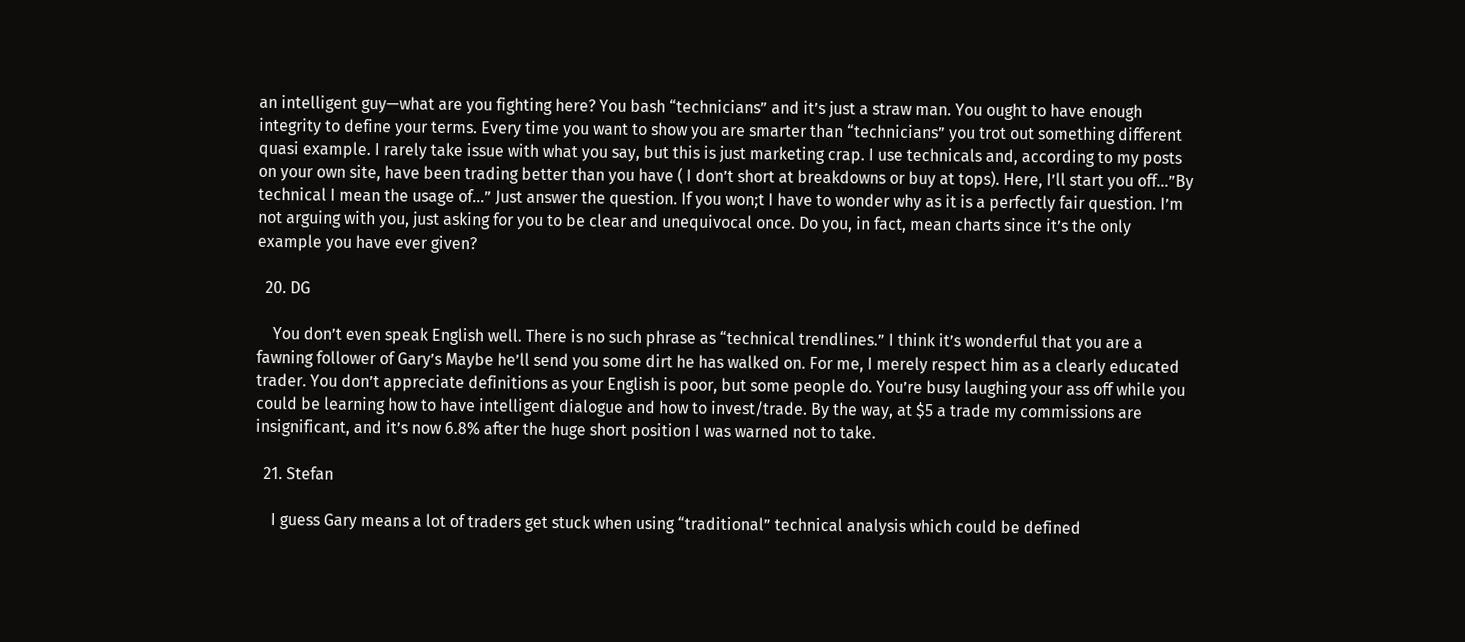an intelligent guy—what are you fighting here? You bash “technicians” and it’s just a straw man. You ought to have enough integrity to define your terms. Every time you want to show you are smarter than “technicians” you trot out something different quasi example. I rarely take issue with what you say, but this is just marketing crap. I use technicals and, according to my posts on your own site, have been trading better than you have ( I don’t short at breakdowns or buy at tops). Here, I’ll start you off…”By technical I mean the usage of…” Just answer the question. If you won;t I have to wonder why as it is a perfectly fair question. I’m not arguing with you, just asking for you to be clear and unequivocal once. Do you, in fact, mean charts since it’s the only example you have ever given?

  20. DG

    You don’t even speak English well. There is no such phrase as “technical trendlines.” I think it’s wonderful that you are a fawning follower of Gary’s Maybe he’ll send you some dirt he has walked on. For me, I merely respect him as a clearly educated trader. You don’t appreciate definitions as your English is poor, but some people do. You’re busy laughing your ass off while you could be learning how to have intelligent dialogue and how to invest/trade. By the way, at $5 a trade my commissions are insignificant, and it’s now 6.8% after the huge short position I was warned not to take.

  21. Stefan

    I guess Gary means a lot of traders get stuck when using “traditional” technical analysis which could be defined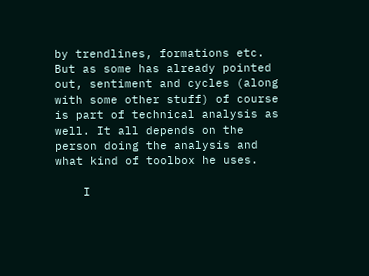by trendlines, formations etc. But as some has already pointed out, sentiment and cycles (along with some other stuff) of course is part of technical analysis as well. It all depends on the person doing the analysis and what kind of toolbox he uses.

    I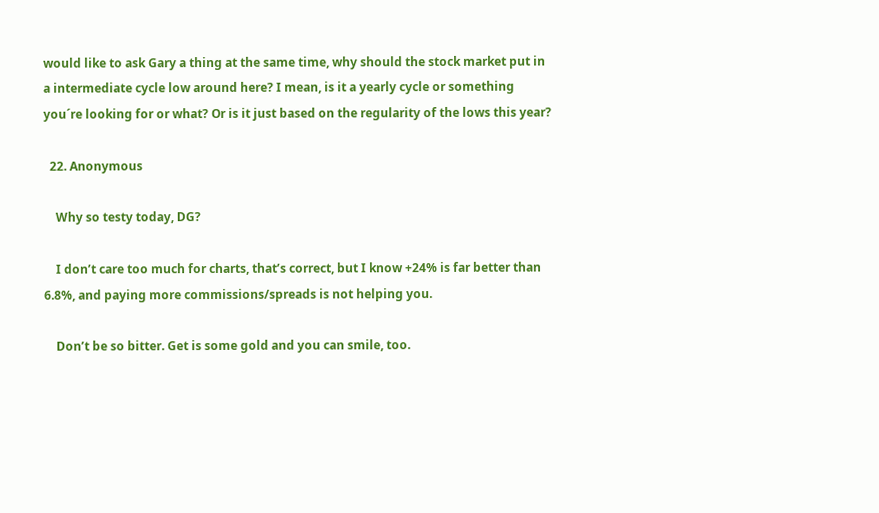would like to ask Gary a thing at the same time, why should the stock market put in a intermediate cycle low around here? I mean, is it a yearly cycle or something you´re looking for or what? Or is it just based on the regularity of the lows this year?

  22. Anonymous

    Why so testy today, DG?

    I don’t care too much for charts, that’s correct, but I know +24% is far better than 6.8%, and paying more commissions/spreads is not helping you.

    Don’t be so bitter. Get is some gold and you can smile, too.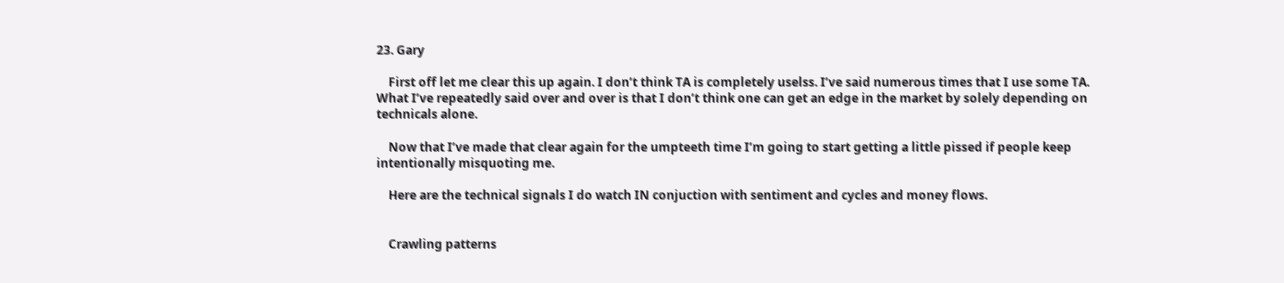23. Gary

    First off let me clear this up again. I don’t think TA is completely uselss. I’ve said numerous times that I use some TA. What I’ve repeatedly said over and over is that I don’t think one can get an edge in the market by solely depending on technicals alone.

    Now that I’ve made that clear again for the umpteeth time I’m going to start getting a little pissed if people keep intentionally misquoting me.

    Here are the technical signals I do watch IN conjuction with sentiment and cycles and money flows.


    Crawling patterns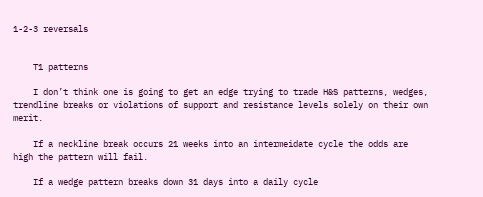1-2-3 reversals


    T1 patterns

    I don’t think one is going to get an edge trying to trade H&S patterns, wedges, trendline breaks or violations of support and resistance levels solely on their own merit.

    If a neckline break occurs 21 weeks into an intermeidate cycle the odds are high the pattern will fail.

    If a wedge pattern breaks down 31 days into a daily cycle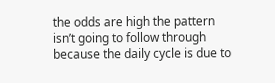the odds are high the pattern isn’t going to follow through because the daily cycle is due to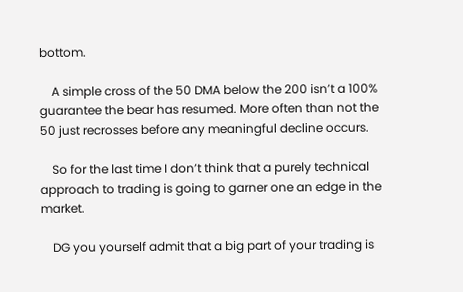bottom.

    A simple cross of the 50 DMA below the 200 isn’t a 100% guarantee the bear has resumed. More often than not the 50 just recrosses before any meaningful decline occurs.

    So for the last time I don’t think that a purely technical approach to trading is going to garner one an edge in the market.

    DG you yourself admit that a big part of your trading is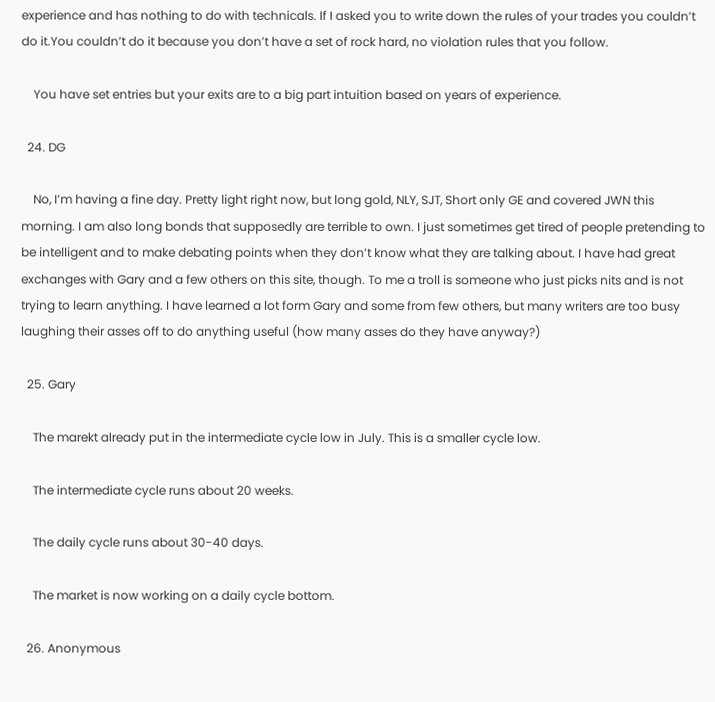experience and has nothing to do with technicals. If I asked you to write down the rules of your trades you couldn’t do it.You couldn’t do it because you don’t have a set of rock hard, no violation rules that you follow.

    You have set entries but your exits are to a big part intuition based on years of experience.

  24. DG

    No, I’m having a fine day. Pretty light right now, but long gold, NLY, SJT, Short only GE and covered JWN this morning. I am also long bonds that supposedly are terrible to own. I just sometimes get tired of people pretending to be intelligent and to make debating points when they don’t know what they are talking about. I have had great exchanges with Gary and a few others on this site, though. To me a troll is someone who just picks nits and is not trying to learn anything. I have learned a lot form Gary and some from few others, but many writers are too busy laughing their asses off to do anything useful (how many asses do they have anyway?)

  25. Gary

    The marekt already put in the intermediate cycle low in July. This is a smaller cycle low.

    The intermediate cycle runs about 20 weeks.

    The daily cycle runs about 30-40 days.

    The market is now working on a daily cycle bottom.

  26. Anonymous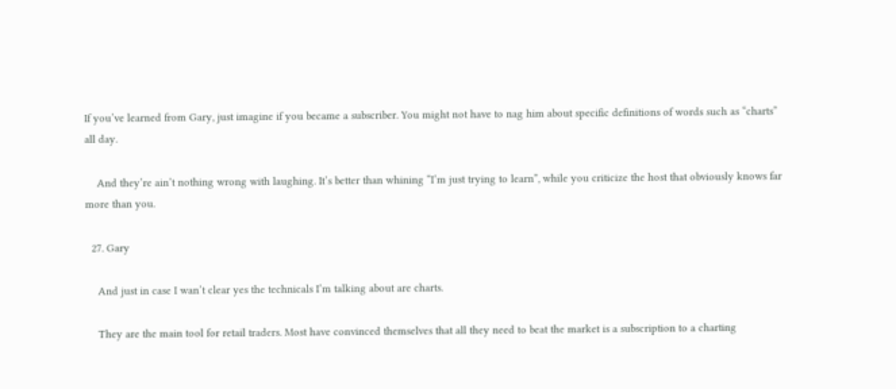If you’ve learned from Gary, just imagine if you became a subscriber. You might not have to nag him about specific definitions of words such as “charts” all day.

    And they’re ain’t nothing wrong with laughing. It’s better than whining “I’m just trying to learn”, while you criticize the host that obviously knows far more than you.

  27. Gary

    And just in case I wan’t clear yes the technicals I’m talking about are charts.

    They are the main tool for retail traders. Most have convinced themselves that all they need to beat the market is a subscription to a charting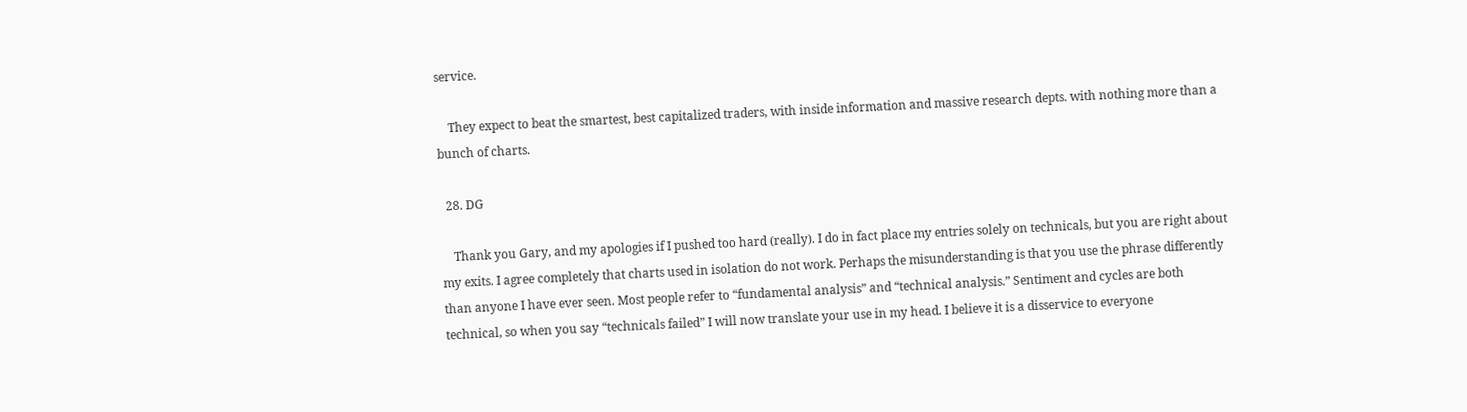service.

    They expect to beat the smartest, best capitalized traders, with inside information and massive research depts. with nothing more than a bunch of charts.

  28. DG

    Thank you Gary, and my apologies if I pushed too hard (really). I do in fact place my entries solely on technicals, but you are right about my exits. I agree completely that charts used in isolation do not work. Perhaps the misunderstanding is that you use the phrase differently than anyone I have ever seen. Most people refer to “fundamental analysis” and “technical analysis.” Sentiment and cycles are both technical, so when you say “technicals failed” I will now translate your use in my head. I believe it is a disservice to everyone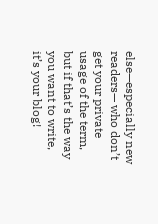else—especially new readers— who don’t get your private usage of the term, but if that’s the way you want to write, it’s your blog!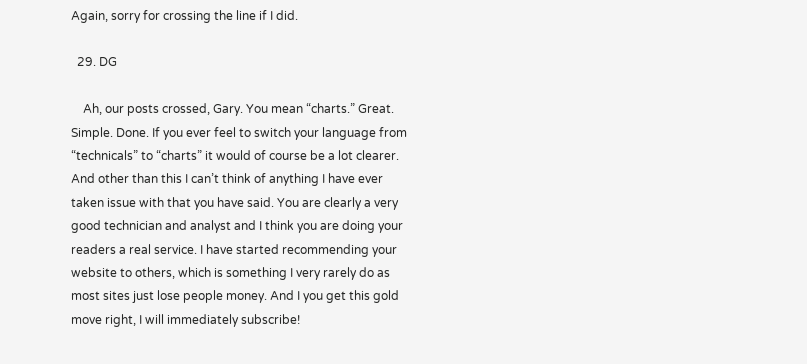Again, sorry for crossing the line if I did.

  29. DG

    Ah, our posts crossed, Gary. You mean “charts.” Great. Simple. Done. If you ever feel to switch your language from “technicals” to “charts” it would of course be a lot clearer. And other than this I can’t think of anything I have ever taken issue with that you have said. You are clearly a very good technician and analyst and I think you are doing your readers a real service. I have started recommending your website to others, which is something I very rarely do as most sites just lose people money. And I you get this gold move right, I will immediately subscribe!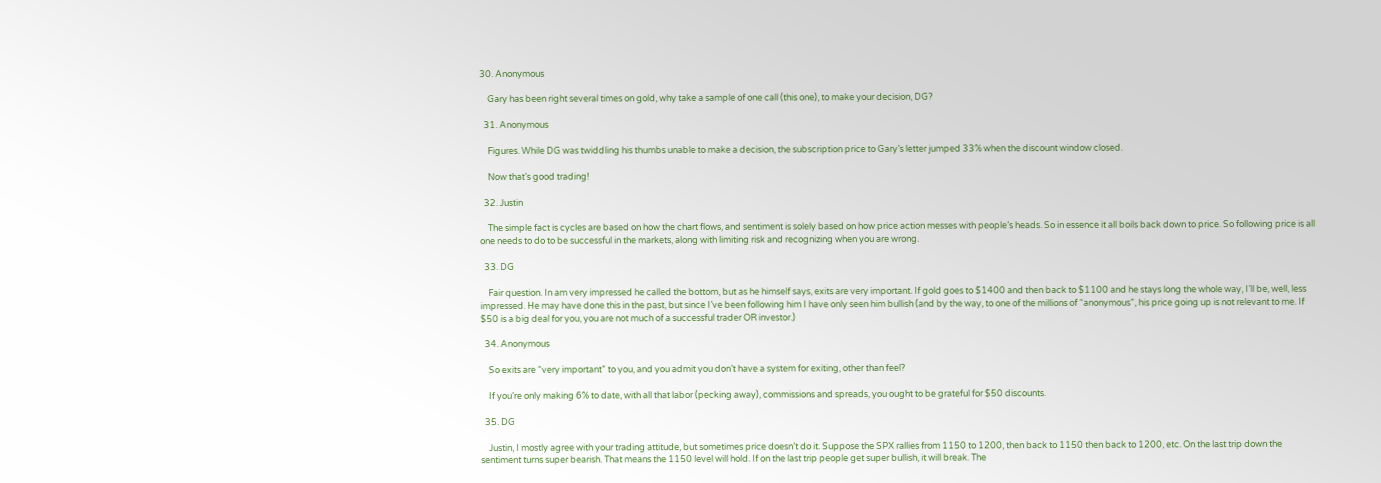30. Anonymous

    Gary has been right several times on gold, why take a sample of one call (this one), to make your decision, DG?

  31. Anonymous

    Figures. While DG was twiddling his thumbs unable to make a decision, the subscription price to Gary’s letter jumped 33% when the discount window closed.

    Now that’s good trading!

  32. Justin

    The simple fact is cycles are based on how the chart flows, and sentiment is solely based on how price action messes with people’s heads. So in essence it all boils back down to price. So following price is all one needs to do to be successful in the markets, along with limiting risk and recognizing when you are wrong.

  33. DG

    Fair question. In am very impressed he called the bottom, but as he himself says, exits are very important. If gold goes to $1400 and then back to $1100 and he stays long the whole way, I’ll be, well, less impressed. He may have done this in the past, but since I’ve been following him I have only seen him bullish (and by the way, to one of the millions of “anonymous”, his price going up is not relevant to me. If $50 is a big deal for you, you are not much of a successful trader OR investor.)

  34. Anonymous

    So exits are “very important” to you, and you admit you don’t have a system for exiting, other than feel?

    If you’re only making 6% to date, with all that labor (pecking away), commissions and spreads, you ought to be grateful for $50 discounts.

  35. DG

    Justin, I mostly agree with your trading attitude, but sometimes price doesn’t do it. Suppose the SPX rallies from 1150 to 1200, then back to 1150 then back to 1200, etc. On the last trip down the sentiment turns super bearish. That means the 1150 level will hold. If on the last trip people get super bullish, it will break. The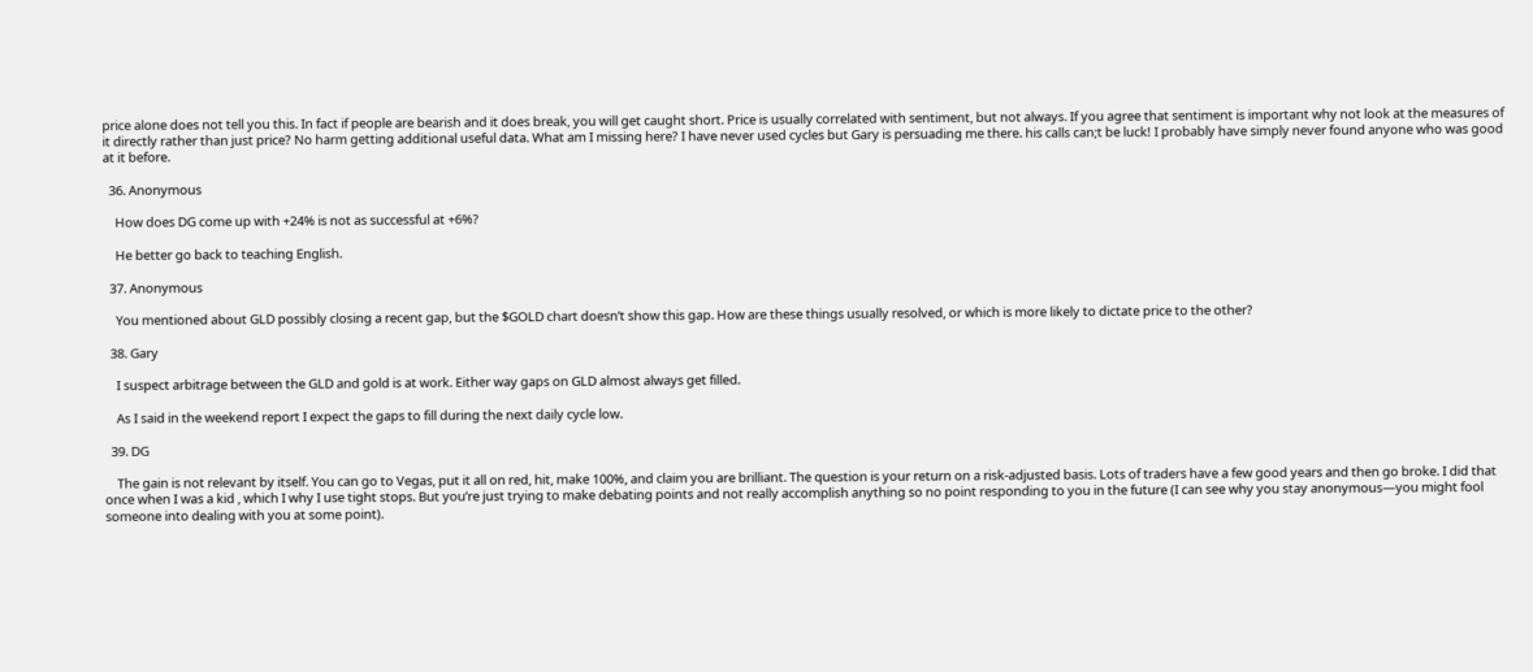price alone does not tell you this. In fact if people are bearish and it does break, you will get caught short. Price is usually correlated with sentiment, but not always. If you agree that sentiment is important why not look at the measures of it directly rather than just price? No harm getting additional useful data. What am I missing here? I have never used cycles but Gary is persuading me there. his calls can;t be luck! I probably have simply never found anyone who was good at it before.

  36. Anonymous

    How does DG come up with +24% is not as successful at +6%?

    He better go back to teaching English.

  37. Anonymous

    You mentioned about GLD possibly closing a recent gap, but the $GOLD chart doesn’t show this gap. How are these things usually resolved, or which is more likely to dictate price to the other?

  38. Gary

    I suspect arbitrage between the GLD and gold is at work. Either way gaps on GLD almost always get filled.

    As I said in the weekend report I expect the gaps to fill during the next daily cycle low.

  39. DG

    The gain is not relevant by itself. You can go to Vegas, put it all on red, hit, make 100%, and claim you are brilliant. The question is your return on a risk-adjusted basis. Lots of traders have a few good years and then go broke. I did that once when I was a kid , which I why I use tight stops. But you’re just trying to make debating points and not really accomplish anything so no point responding to you in the future (I can see why you stay anonymous—you might fool someone into dealing with you at some point).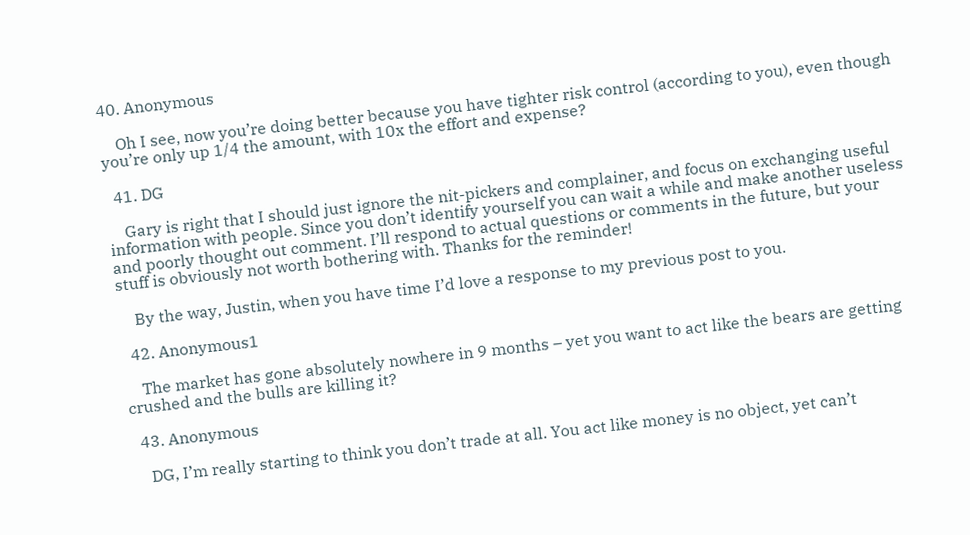40. Anonymous

    Oh I see, now you’re doing better because you have tighter risk control (according to you), even though you’re only up 1/4 the amount, with 10x the effort and expense?

  41. DG

    Gary is right that I should just ignore the nit-pickers and complainer, and focus on exchanging useful information with people. Since you don’t identify yourself you can wait a while and make another useless and poorly thought out comment. I’ll respond to actual questions or comments in the future, but your stuff is obviously not worth bothering with. Thanks for the reminder!

    By the way, Justin, when you have time I’d love a response to my previous post to you.

  42. Anonymous1

    The market has gone absolutely nowhere in 9 months – yet you want to act like the bears are getting crushed and the bulls are killing it?

  43. Anonymous

    DG, I’m really starting to think you don’t trade at all. You act like money is no object, yet can’t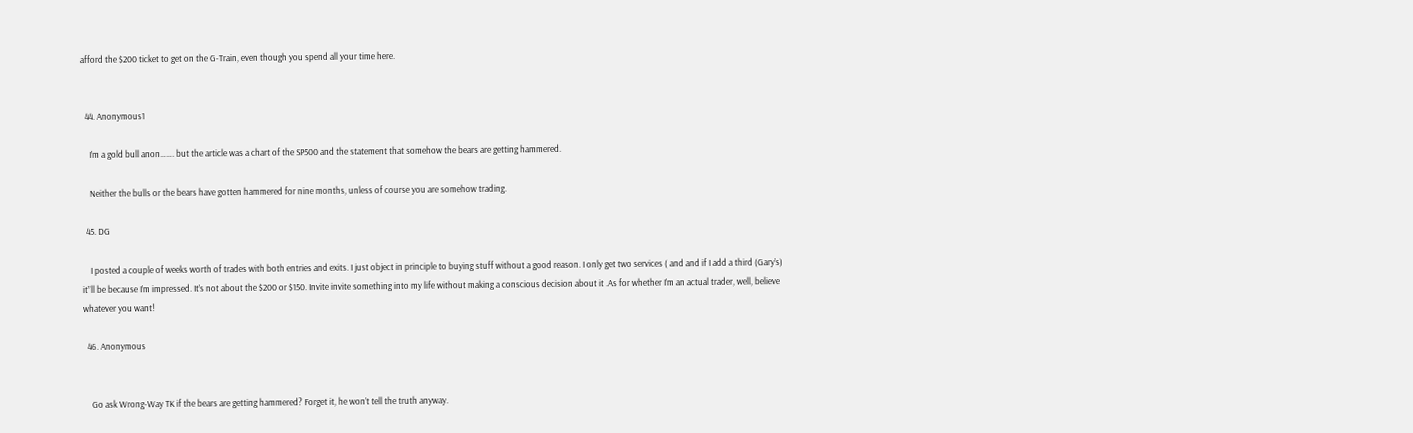afford the $200 ticket to get on the G-Train, even though you spend all your time here.


  44. Anonymous1

    I’m a gold bull anon……. but the article was a chart of the SP500 and the statement that somehow the bears are getting hammered.

    Neither the bulls or the bears have gotten hammered for nine months, unless of course you are somehow trading.

  45. DG

    I posted a couple of weeks worth of trades with both entries and exits. I just object in principle to buying stuff without a good reason. I only get two services ( and and if I add a third (Gary’s) it”ll be because I’m impressed. It’s not about the $200 or $150. Invite invite something into my life without making a conscious decision about it .As for whether I’m an actual trader, well, believe whatever you want!

  46. Anonymous


    Go ask Wrong-Way TK if the bears are getting hammered? Forget it, he won’t tell the truth anyway.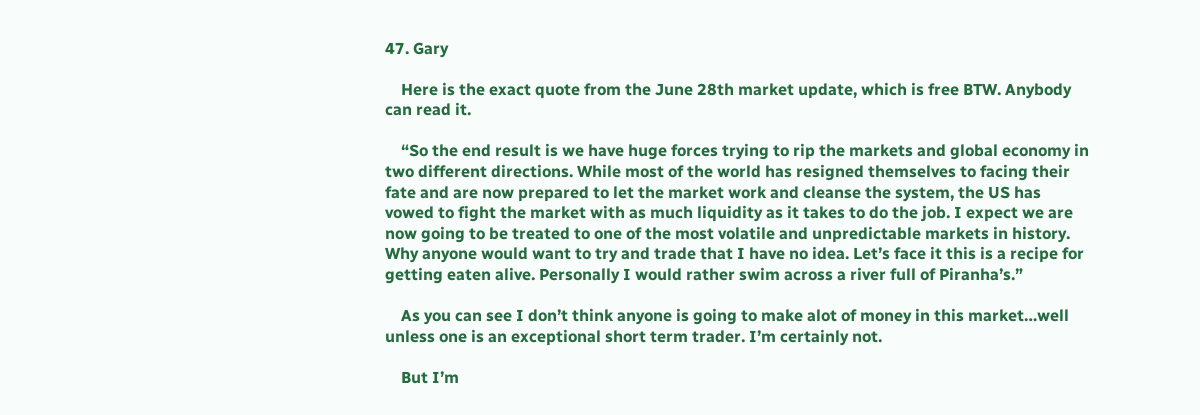47. Gary

    Here is the exact quote from the June 28th market update, which is free BTW. Anybody can read it.

    “So the end result is we have huge forces trying to rip the markets and global economy in two different directions. While most of the world has resigned themselves to facing their fate and are now prepared to let the market work and cleanse the system, the US has vowed to fight the market with as much liquidity as it takes to do the job. I expect we are now going to be treated to one of the most volatile and unpredictable markets in history. Why anyone would want to try and trade that I have no idea. Let’s face it this is a recipe for getting eaten alive. Personally I would rather swim across a river full of Piranha’s.”

    As you can see I don’t think anyone is going to make alot of money in this market…well unless one is an exceptional short term trader. I’m certainly not.

    But I’m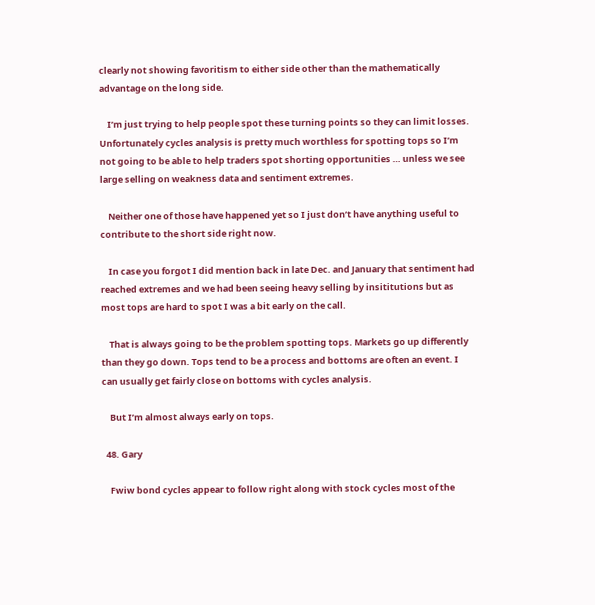clearly not showing favoritism to either side other than the mathematically advantage on the long side.

    I’m just trying to help people spot these turning points so they can limit losses. Unfortunately cycles analysis is pretty much worthless for spotting tops so I’m not going to be able to help traders spot shorting opportunities … unless we see large selling on weakness data and sentiment extremes.

    Neither one of those have happened yet so I just don’t have anything useful to contribute to the short side right now.

    In case you forgot I did mention back in late Dec. and January that sentiment had reached extremes and we had been seeing heavy selling by insititutions but as most tops are hard to spot I was a bit early on the call.

    That is always going to be the problem spotting tops. Markets go up differently than they go down. Tops tend to be a process and bottoms are often an event. I can usually get fairly close on bottoms with cycles analysis.

    But I’m almost always early on tops.

  48. Gary

    Fwiw bond cycles appear to follow right along with stock cycles most of the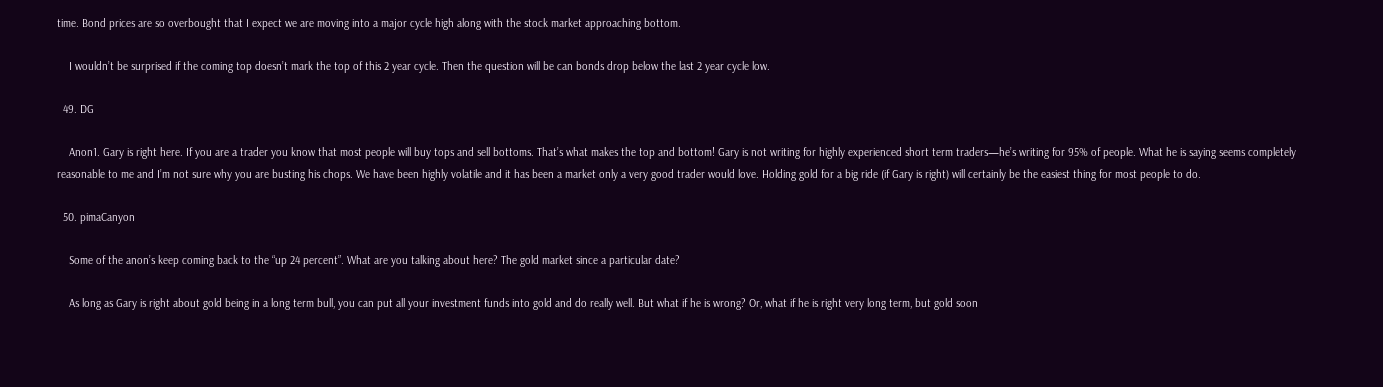time. Bond prices are so overbought that I expect we are moving into a major cycle high along with the stock market approaching bottom.

    I wouldn’t be surprised if the coming top doesn’t mark the top of this 2 year cycle. Then the question will be can bonds drop below the last 2 year cycle low.

  49. DG

    Anon1. Gary is right here. If you are a trader you know that most people will buy tops and sell bottoms. That’s what makes the top and bottom! Gary is not writing for highly experienced short term traders—he’s writing for 95% of people. What he is saying seems completely reasonable to me and I’m not sure why you are busting his chops. We have been highly volatile and it has been a market only a very good trader would love. Holding gold for a big ride (if Gary is right) will certainly be the easiest thing for most people to do.

  50. pimaCanyon

    Some of the anon’s keep coming back to the “up 24 percent”. What are you talking about here? The gold market since a particular date?

    As long as Gary is right about gold being in a long term bull, you can put all your investment funds into gold and do really well. But what if he is wrong? Or, what if he is right very long term, but gold soon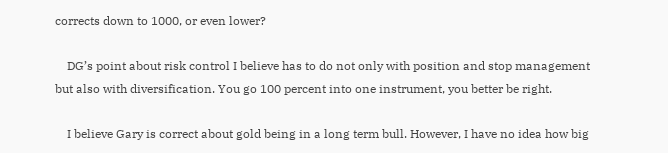corrects down to 1000, or even lower?

    DG’s point about risk control I believe has to do not only with position and stop management but also with diversification. You go 100 percent into one instrument, you better be right.

    I believe Gary is correct about gold being in a long term bull. However, I have no idea how big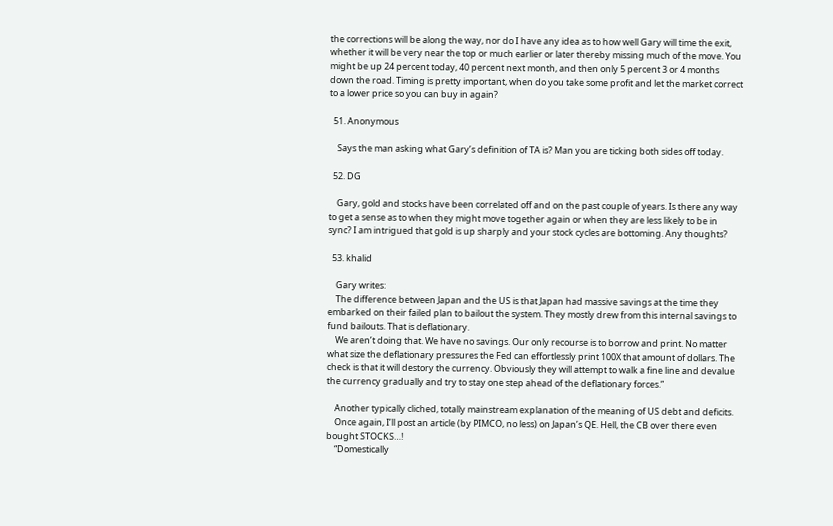the corrections will be along the way, nor do I have any idea as to how well Gary will time the exit, whether it will be very near the top or much earlier or later thereby missing much of the move. You might be up 24 percent today, 40 percent next month, and then only 5 percent 3 or 4 months down the road. Timing is pretty important, when do you take some profit and let the market correct to a lower price so you can buy in again?

  51. Anonymous

    Says the man asking what Gary’s definition of TA is? Man you are ticking both sides off today.

  52. DG

    Gary, gold and stocks have been correlated off and on the past couple of years. Is there any way to get a sense as to when they might move together again or when they are less likely to be in sync? I am intrigued that gold is up sharply and your stock cycles are bottoming. Any thoughts?

  53. khalid

    Gary writes:
    The difference between Japan and the US is that Japan had massive savings at the time they embarked on their failed plan to bailout the system. They mostly drew from this internal savings to fund bailouts. That is deflationary.
    We aren’t doing that. We have no savings. Our only recourse is to borrow and print. No matter what size the deflationary pressures the Fed can effortlessly print 100X that amount of dollars. The check is that it will destory the currency. Obviously they will attempt to walk a fine line and devalue the currency gradually and try to stay one step ahead of the deflationary forces.”

    Another typically cliched, totally mainstream explanation of the meaning of US debt and deficits.
    Once again, I’ll post an article (by PIMCO, no less) on Japan’s QE. Hell, the CB over there even bought STOCKS…!
    “Domestically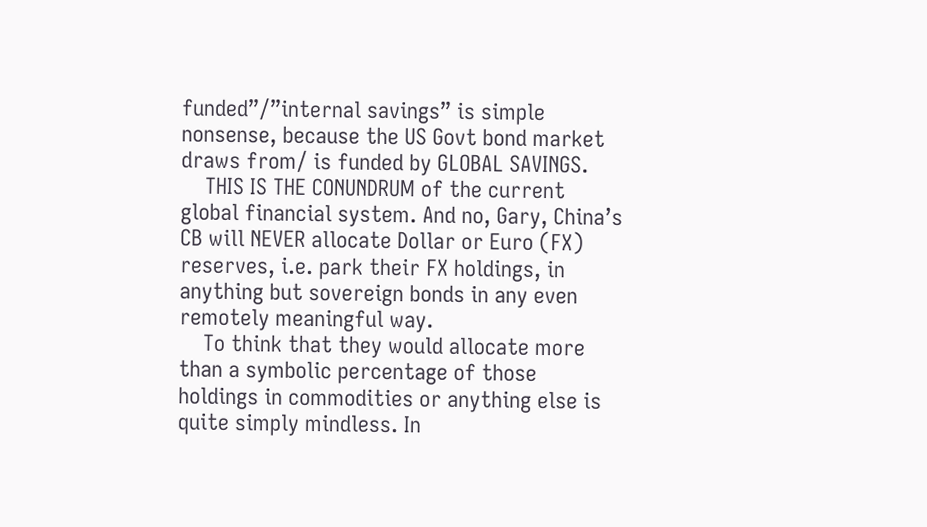funded”/”internal savings” is simple nonsense, because the US Govt bond market draws from/ is funded by GLOBAL SAVINGS.
    THIS IS THE CONUNDRUM of the current global financial system. And no, Gary, China’s CB will NEVER allocate Dollar or Euro (FX) reserves, i.e. park their FX holdings, in anything but sovereign bonds in any even remotely meaningful way.
    To think that they would allocate more than a symbolic percentage of those holdings in commodities or anything else is quite simply mindless. In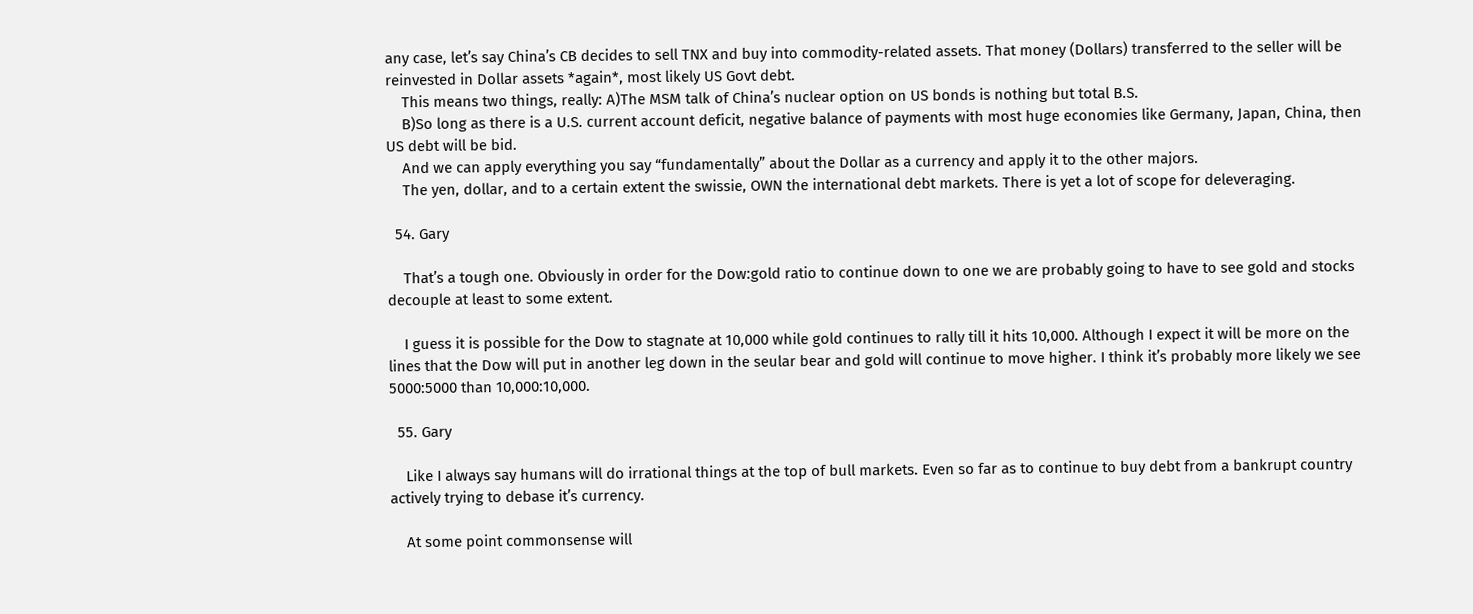any case, let’s say China’s CB decides to sell TNX and buy into commodity-related assets. That money (Dollars) transferred to the seller will be reinvested in Dollar assets *again*, most likely US Govt debt.
    This means two things, really: A)The MSM talk of China’s nuclear option on US bonds is nothing but total B.S.
    B)So long as there is a U.S. current account deficit, negative balance of payments with most huge economies like Germany, Japan, China, then US debt will be bid.
    And we can apply everything you say “fundamentally” about the Dollar as a currency and apply it to the other majors.
    The yen, dollar, and to a certain extent the swissie, OWN the international debt markets. There is yet a lot of scope for deleveraging.

  54. Gary

    That’s a tough one. Obviously in order for the Dow:gold ratio to continue down to one we are probably going to have to see gold and stocks decouple at least to some extent.

    I guess it is possible for the Dow to stagnate at 10,000 while gold continues to rally till it hits 10,000. Although I expect it will be more on the lines that the Dow will put in another leg down in the seular bear and gold will continue to move higher. I think it’s probably more likely we see 5000:5000 than 10,000:10,000.

  55. Gary

    Like I always say humans will do irrational things at the top of bull markets. Even so far as to continue to buy debt from a bankrupt country actively trying to debase it’s currency.

    At some point commonsense will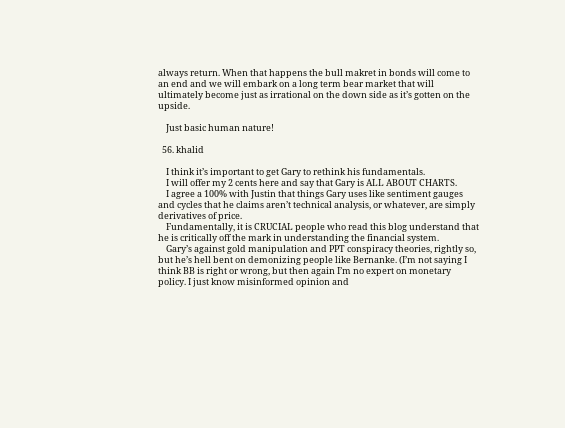always return. When that happens the bull makret in bonds will come to an end and we will embark on a long term bear market that will ultimately become just as irrational on the down side as it’s gotten on the upside.

    Just basic human nature!

  56. khalid

    I think it’s important to get Gary to rethink his fundamentals.
    I will offer my 2 cents here and say that Gary is ALL ABOUT CHARTS.
    I agree a 100% with Justin that things Gary uses like sentiment gauges and cycles that he claims aren’t technical analysis, or whatever, are simply derivatives of price.
    Fundamentally, it is CRUCIAL people who read this blog understand that he is critically off the mark in understanding the financial system.
    Gary’s against gold manipulation and PPT conspiracy theories, rightly so, but he’s hell bent on demonizing people like Bernanke. (I’m not saying I think BB is right or wrong, but then again I’m no expert on monetary policy. I just know misinformed opinion and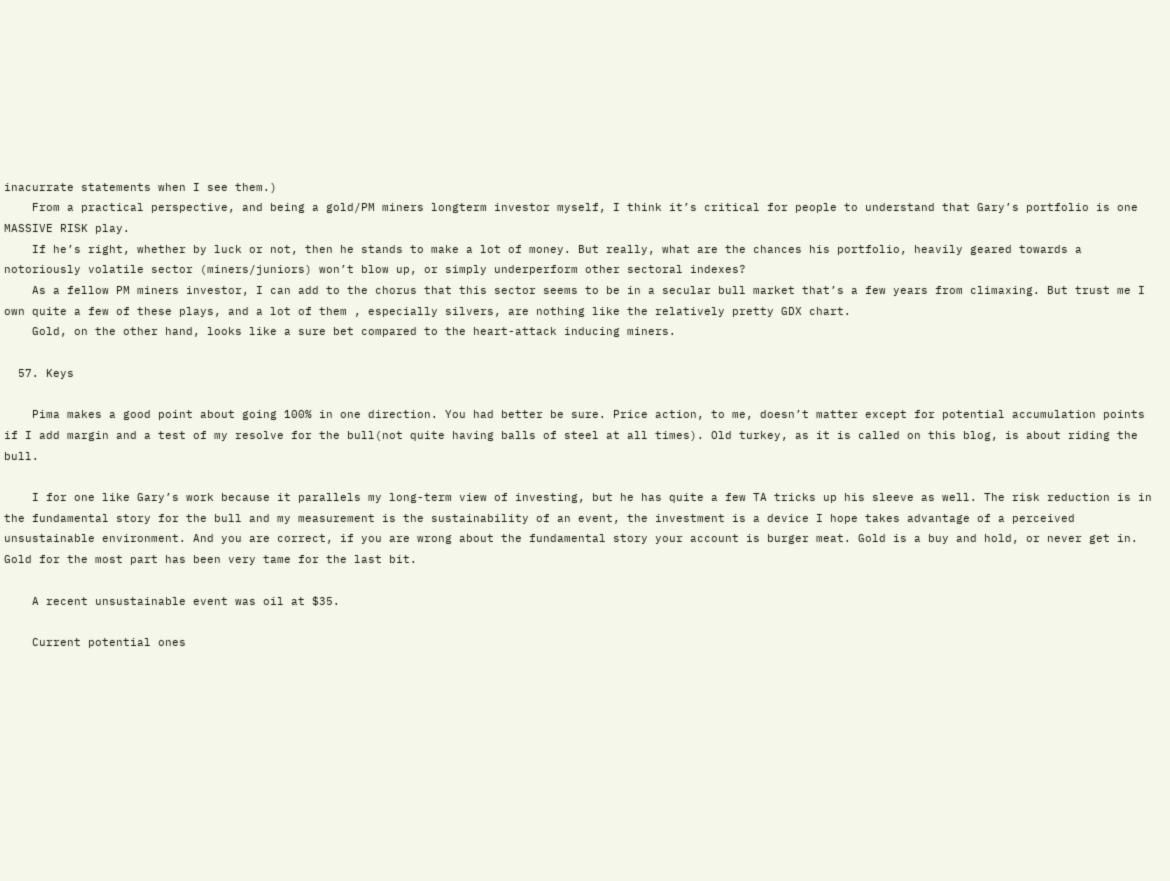inacurrate statements when I see them.)
    From a practical perspective, and being a gold/PM miners longterm investor myself, I think it’s critical for people to understand that Gary’s portfolio is one MASSIVE RISK play.
    If he’s right, whether by luck or not, then he stands to make a lot of money. But really, what are the chances his portfolio, heavily geared towards a notoriously volatile sector (miners/juniors) won’t blow up, or simply underperform other sectoral indexes?
    As a fellow PM miners investor, I can add to the chorus that this sector seems to be in a secular bull market that’s a few years from climaxing. But trust me I own quite a few of these plays, and a lot of them , especially silvers, are nothing like the relatively pretty GDX chart.
    Gold, on the other hand, looks like a sure bet compared to the heart-attack inducing miners.

  57. Keys

    Pima makes a good point about going 100% in one direction. You had better be sure. Price action, to me, doesn’t matter except for potential accumulation points if I add margin and a test of my resolve for the bull(not quite having balls of steel at all times). Old turkey, as it is called on this blog, is about riding the bull.

    I for one like Gary’s work because it parallels my long-term view of investing, but he has quite a few TA tricks up his sleeve as well. The risk reduction is in the fundamental story for the bull and my measurement is the sustainability of an event, the investment is a device I hope takes advantage of a perceived unsustainable environment. And you are correct, if you are wrong about the fundamental story your account is burger meat. Gold is a buy and hold, or never get in. Gold for the most part has been very tame for the last bit.

    A recent unsustainable event was oil at $35.

    Current potential ones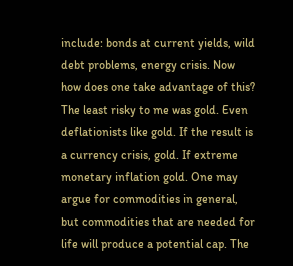include: bonds at current yields, wild debt problems, energy crisis. Now how does one take advantage of this? The least risky to me was gold. Even deflationists like gold. If the result is a currency crisis, gold. If extreme monetary inflation gold. One may argue for commodities in general, but commodities that are needed for life will produce a potential cap. The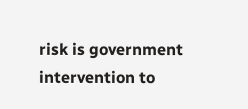risk is government intervention to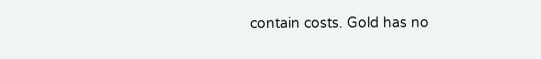contain costs. Gold has no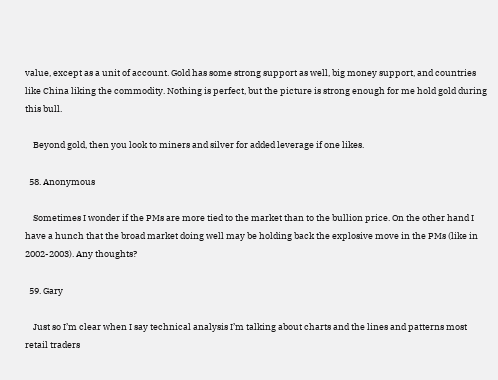value, except as a unit of account. Gold has some strong support as well, big money support, and countries like China liking the commodity. Nothing is perfect, but the picture is strong enough for me hold gold during this bull.

    Beyond gold, then you look to miners and silver for added leverage if one likes.

  58. Anonymous

    Sometimes I wonder if the PMs are more tied to the market than to the bullion price. On the other hand I have a hunch that the broad market doing well may be holding back the explosive move in the PMs (like in 2002-2003). Any thoughts?

  59. Gary

    Just so I’m clear when I say technical analysis I’m talking about charts and the lines and patterns most retail traders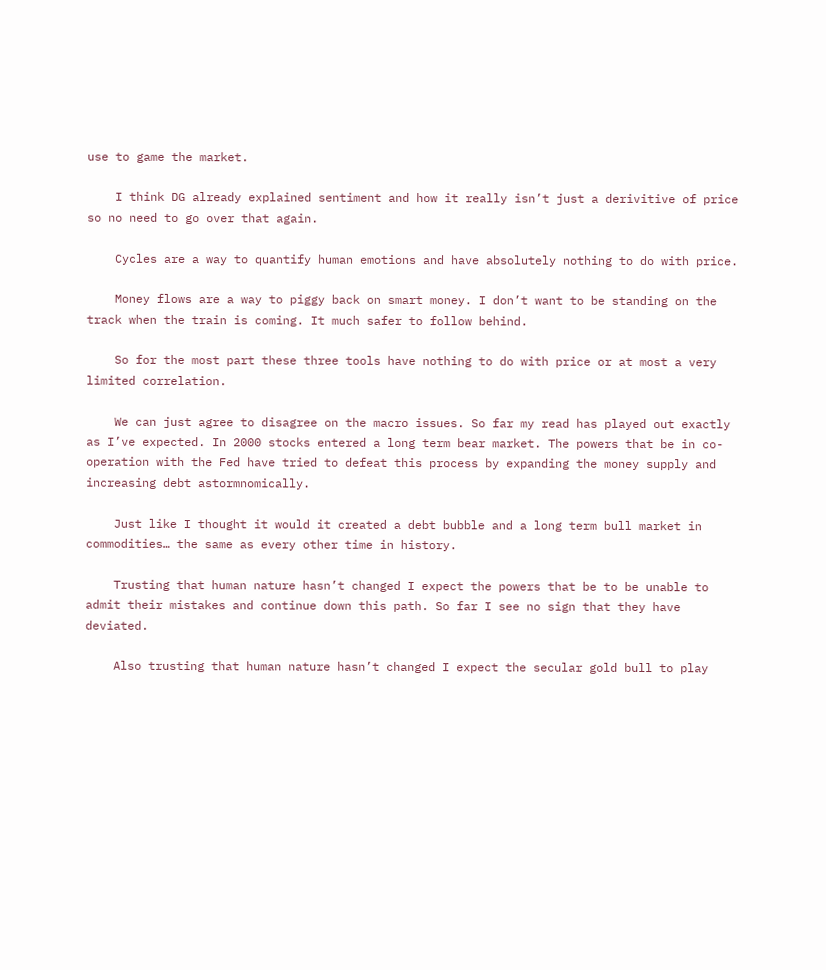use to game the market.

    I think DG already explained sentiment and how it really isn’t just a derivitive of price so no need to go over that again.

    Cycles are a way to quantify human emotions and have absolutely nothing to do with price.

    Money flows are a way to piggy back on smart money. I don’t want to be standing on the track when the train is coming. It much safer to follow behind.

    So for the most part these three tools have nothing to do with price or at most a very limited correlation.

    We can just agree to disagree on the macro issues. So far my read has played out exactly as I’ve expected. In 2000 stocks entered a long term bear market. The powers that be in co-operation with the Fed have tried to defeat this process by expanding the money supply and increasing debt astormnomically.

    Just like I thought it would it created a debt bubble and a long term bull market in commodities… the same as every other time in history.

    Trusting that human nature hasn’t changed I expect the powers that be to be unable to admit their mistakes and continue down this path. So far I see no sign that they have deviated.

    Also trusting that human nature hasn’t changed I expect the secular gold bull to play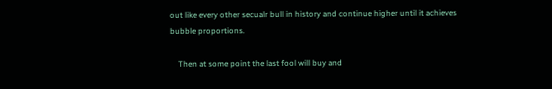out like every other secualr bull in history and continue higher until it achieves bubble proportions.

    Then at some point the last fool will buy and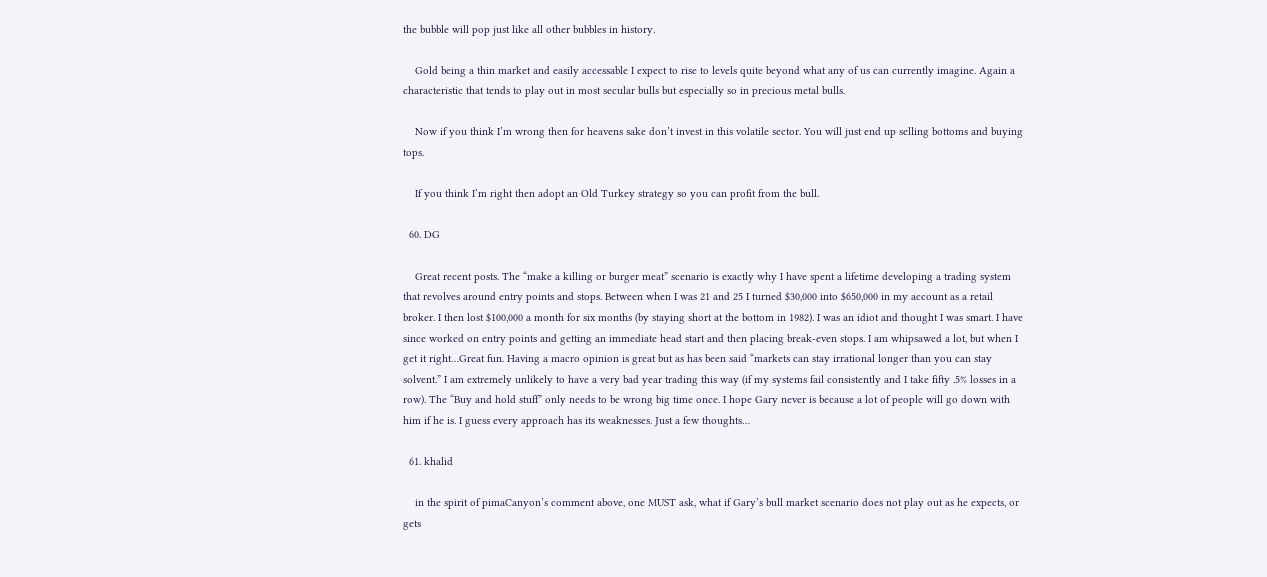the bubble will pop just like all other bubbles in history.

    Gold being a thin market and easily accessable I expect to rise to levels quite beyond what any of us can currently imagine. Again a characteristic that tends to play out in most secular bulls but especially so in precious metal bulls.

    Now if you think I’m wrong then for heavens sake don’t invest in this volatile sector. You will just end up selling bottoms and buying tops.

    If you think I’m right then adopt an Old Turkey strategy so you can profit from the bull.

  60. DG

    Great recent posts. The “make a killing or burger meat” scenario is exactly why I have spent a lifetime developing a trading system that revolves around entry points and stops. Between when I was 21 and 25 I turned $30,000 into $650,000 in my account as a retail broker. I then lost $100,000 a month for six months (by staying short at the bottom in 1982). I was an idiot and thought I was smart. I have since worked on entry points and getting an immediate head start and then placing break-even stops. I am whipsawed a lot, but when I get it right…Great fun. Having a macro opinion is great but as has been said “markets can stay irrational longer than you can stay solvent.” I am extremely unlikely to have a very bad year trading this way (if my systems fail consistently and I take fifty .5% losses in a row). The “Buy and hold stuff” only needs to be wrong big time once. I hope Gary never is because a lot of people will go down with him if he is. I guess every approach has its weaknesses. Just a few thoughts…

  61. khalid

    in the spirit of pimaCanyon’s comment above, one MUST ask, what if Gary’s bull market scenario does not play out as he expects, or gets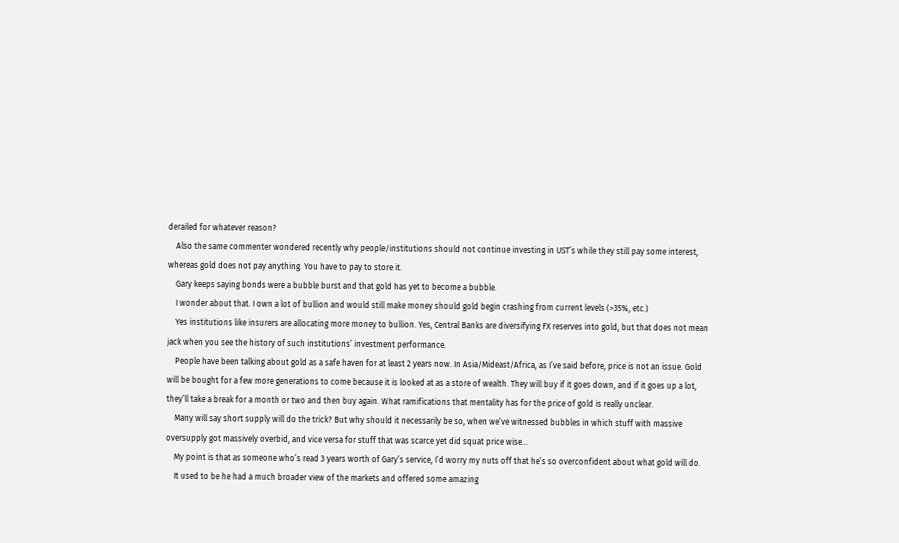derailed for whatever reason?
    Also the same commenter wondered recently why people/institutions should not continue investing in UST’s while they still pay some interest, whereas gold does not pay anything. You have to pay to store it.
    Gary keeps saying bonds were a bubble burst and that gold has yet to become a bubble.
    I wonder about that. I own a lot of bullion and would still make money should gold begin crashing from current levels (>35%, etc.)
    Yes institutions like insurers are allocating more money to bullion. Yes, Central Banks are diversifying FX reserves into gold, but that does not mean jack when you see the history of such institutions’ investment performance.
    People have been talking about gold as a safe haven for at least 2 years now. In Asia/Mideast/Africa, as I’ve said before, price is not an issue. Gold will be bought for a few more generations to come because it is looked at as a store of wealth. They will buy if it goes down, and if it goes up a lot, they’ll take a break for a month or two and then buy again. What ramifications that mentality has for the price of gold is really unclear.
    Many will say short supply will do the trick? But why should it necessarily be so, when we’ve witnessed bubbles in which stuff with massive oversupply got massively overbid, and vice versa for stuff that was scarce yet did squat price wise…
    My point is that as someone who’s read 3 years worth of Gary’s service, I’d worry my nuts off that he’s so overconfident about what gold will do.
    It used to be he had a much broader view of the markets and offered some amazing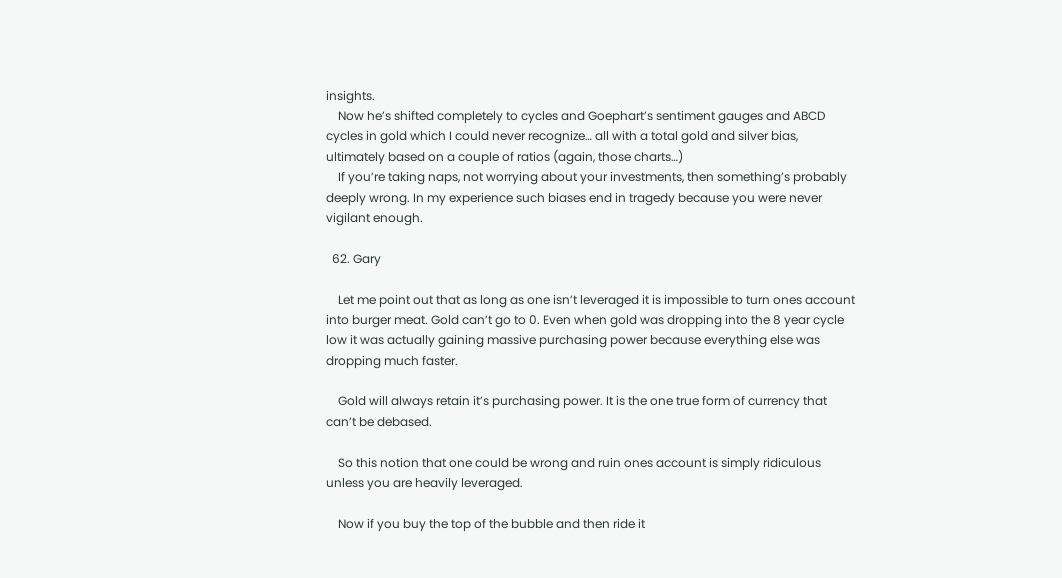insights.
    Now he’s shifted completely to cycles and Goephart’s sentiment gauges and ABCD cycles in gold which I could never recognize… all with a total gold and silver bias, ultimately based on a couple of ratios (again, those charts…)
    If you’re taking naps, not worrying about your investments, then something’s probably deeply wrong. In my experience such biases end in tragedy because you were never vigilant enough.

  62. Gary

    Let me point out that as long as one isn’t leveraged it is impossible to turn ones account into burger meat. Gold can’t go to 0. Even when gold was dropping into the 8 year cycle low it was actually gaining massive purchasing power because everything else was dropping much faster.

    Gold will always retain it’s purchasing power. It is the one true form of currency that can’t be debased.

    So this notion that one could be wrong and ruin ones account is simply ridiculous unless you are heavily leveraged.

    Now if you buy the top of the bubble and then ride it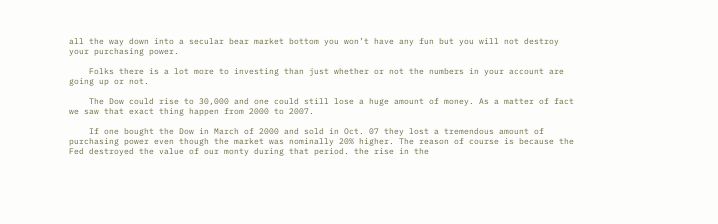all the way down into a secular bear market bottom you won’t have any fun but you will not destroy your purchasing power.

    Folks there is a lot more to investing than just whether or not the numbers in your account are going up or not.

    The Dow could rise to 30,000 and one could still lose a huge amount of money. As a matter of fact we saw that exact thing happen from 2000 to 2007.

    If one bought the Dow in March of 2000 and sold in Oct. 07 they lost a tremendous amount of purchasing power even though the market was nominally 20% higher. The reason of course is because the Fed destroyed the value of our monty during that period. the rise in the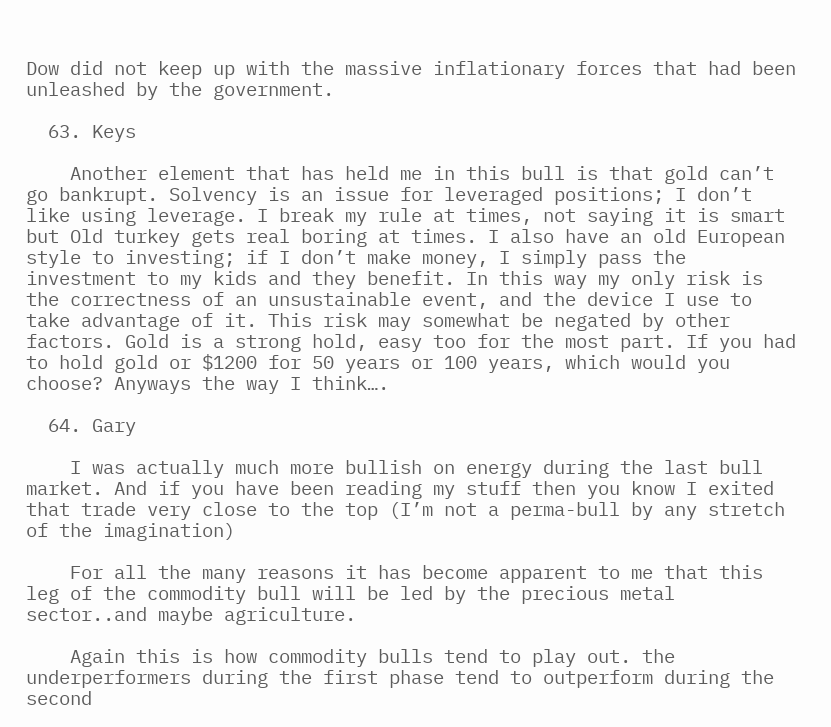Dow did not keep up with the massive inflationary forces that had been unleashed by the government.

  63. Keys

    Another element that has held me in this bull is that gold can’t go bankrupt. Solvency is an issue for leveraged positions; I don’t like using leverage. I break my rule at times, not saying it is smart but Old turkey gets real boring at times. I also have an old European style to investing; if I don’t make money, I simply pass the investment to my kids and they benefit. In this way my only risk is the correctness of an unsustainable event, and the device I use to take advantage of it. This risk may somewhat be negated by other factors. Gold is a strong hold, easy too for the most part. If you had to hold gold or $1200 for 50 years or 100 years, which would you choose? Anyways the way I think….

  64. Gary

    I was actually much more bullish on energy during the last bull market. And if you have been reading my stuff then you know I exited that trade very close to the top (I’m not a perma-bull by any stretch of the imagination)

    For all the many reasons it has become apparent to me that this leg of the commodity bull will be led by the precious metal sector..and maybe agriculture.

    Again this is how commodity bulls tend to play out. the underperformers during the first phase tend to outperform during the second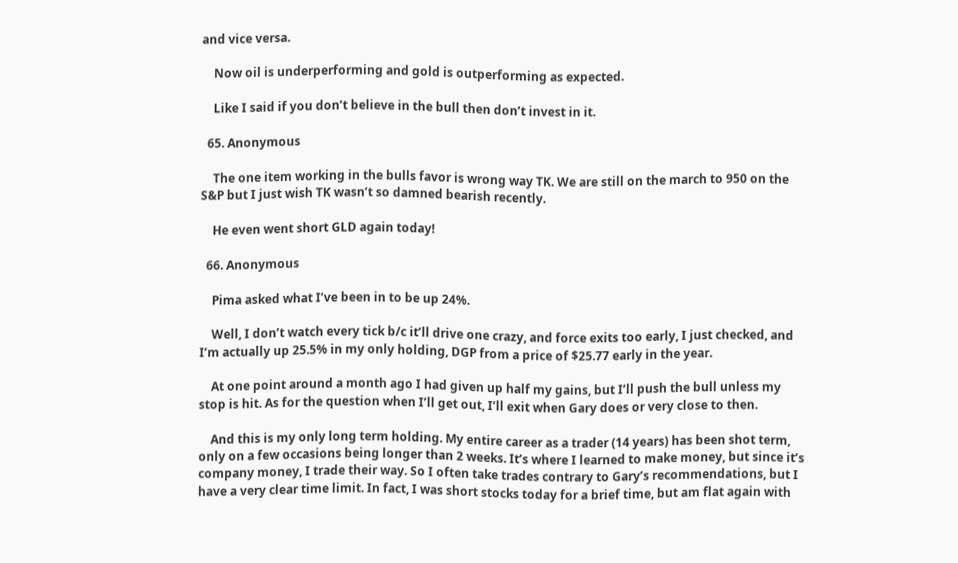and vice versa.

    Now oil is underperforming and gold is outperforming as expected.

    Like I said if you don’t believe in the bull then don’t invest in it.

  65. Anonymous

    The one item working in the bulls favor is wrong way TK. We are still on the march to 950 on the S&P but I just wish TK wasn’t so damned bearish recently.

    He even went short GLD again today!

  66. Anonymous

    Pima asked what I’ve been in to be up 24%.

    Well, I don’t watch every tick b/c it’ll drive one crazy, and force exits too early, I just checked, and I’m actually up 25.5% in my only holding, DGP from a price of $25.77 early in the year.

    At one point around a month ago I had given up half my gains, but I’ll push the bull unless my stop is hit. As for the question when I’ll get out, I’ll exit when Gary does or very close to then.

    And this is my only long term holding. My entire career as a trader (14 years) has been shot term, only on a few occasions being longer than 2 weeks. It’s where I learned to make money, but since it’s company money, I trade their way. So I often take trades contrary to Gary’s recommendations, but I have a very clear time limit. In fact, I was short stocks today for a brief time, but am flat again with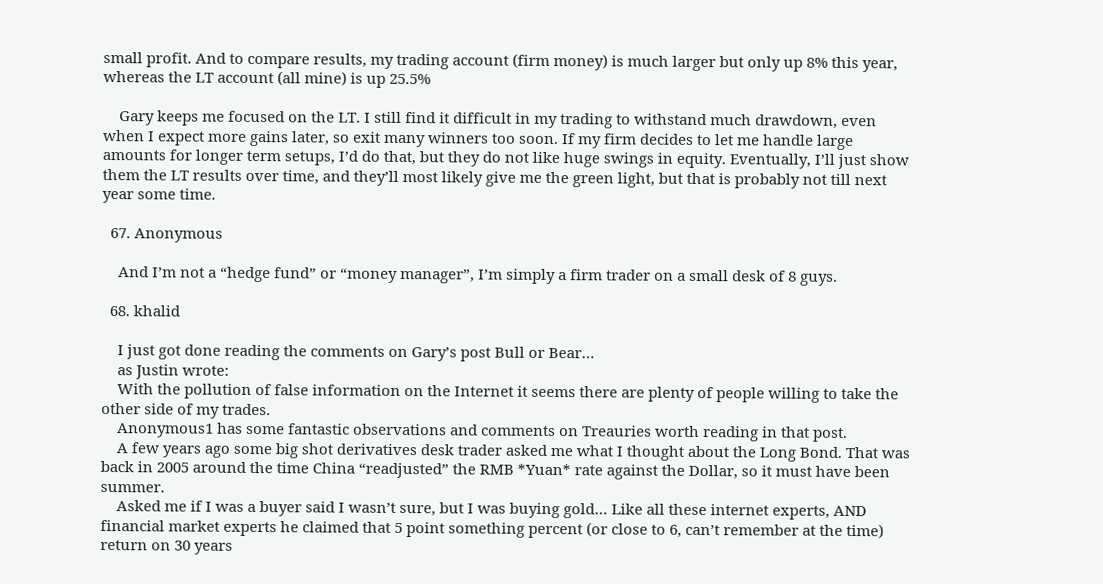small profit. And to compare results, my trading account (firm money) is much larger but only up 8% this year, whereas the LT account (all mine) is up 25.5%

    Gary keeps me focused on the LT. I still find it difficult in my trading to withstand much drawdown, even when I expect more gains later, so exit many winners too soon. If my firm decides to let me handle large amounts for longer term setups, I’d do that, but they do not like huge swings in equity. Eventually, I’ll just show them the LT results over time, and they’ll most likely give me the green light, but that is probably not till next year some time.

  67. Anonymous

    And I’m not a “hedge fund” or “money manager”, I’m simply a firm trader on a small desk of 8 guys.

  68. khalid

    I just got done reading the comments on Gary’s post Bull or Bear…
    as Justin wrote:
    With the pollution of false information on the Internet it seems there are plenty of people willing to take the other side of my trades.
    Anonymous1 has some fantastic observations and comments on Treauries worth reading in that post.
    A few years ago some big shot derivatives desk trader asked me what I thought about the Long Bond. That was back in 2005 around the time China “readjusted” the RMB *Yuan* rate against the Dollar, so it must have been summer.
    Asked me if I was a buyer said I wasn’t sure, but I was buying gold… Like all these internet experts, AND financial market experts he claimed that 5 point something percent (or close to 6, can’t remember at the time) return on 30 years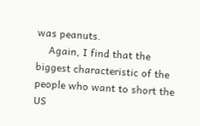was peanuts.
    Again, I find that the biggest characteristic of the people who want to short the US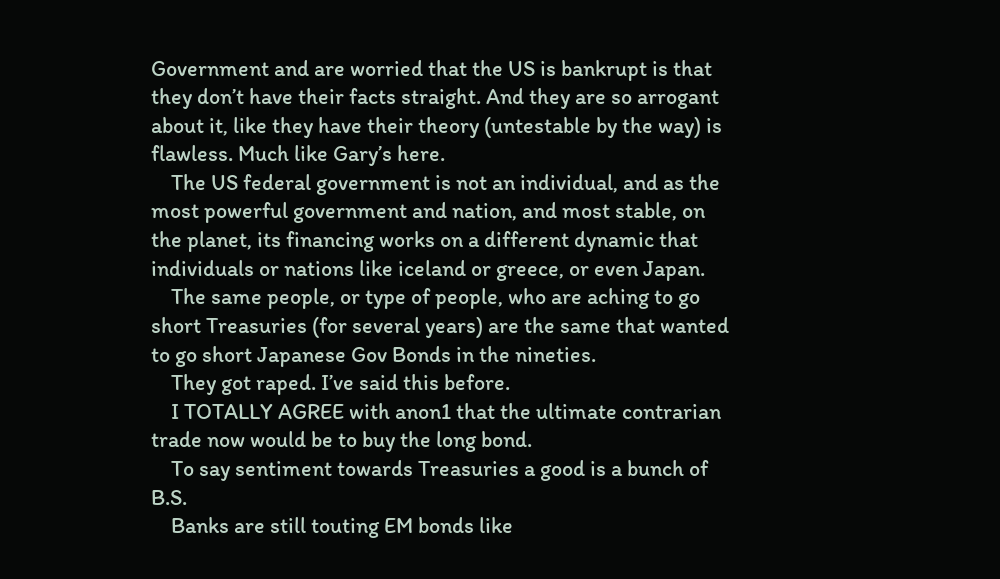Government and are worried that the US is bankrupt is that they don’t have their facts straight. And they are so arrogant about it, like they have their theory (untestable by the way) is flawless. Much like Gary’s here.
    The US federal government is not an individual, and as the most powerful government and nation, and most stable, on the planet, its financing works on a different dynamic that individuals or nations like iceland or greece, or even Japan.
    The same people, or type of people, who are aching to go short Treasuries (for several years) are the same that wanted to go short Japanese Gov Bonds in the nineties.
    They got raped. I’ve said this before.
    I TOTALLY AGREE with anon1 that the ultimate contrarian trade now would be to buy the long bond.
    To say sentiment towards Treasuries a good is a bunch of B.S.
    Banks are still touting EM bonds like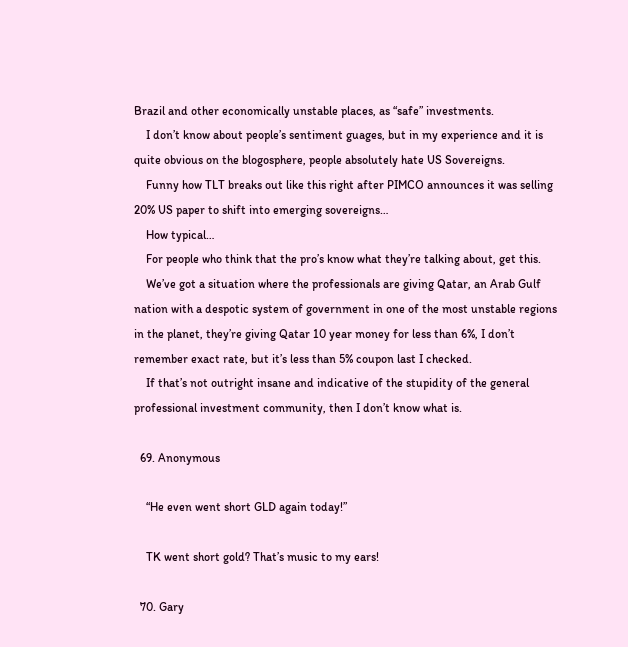Brazil and other economically unstable places, as “safe” investments.
    I don’t know about people’s sentiment guages, but in my experience and it is quite obvious on the blogosphere, people absolutely hate US Sovereigns.
    Funny how TLT breaks out like this right after PIMCO announces it was selling 20% US paper to shift into emerging sovereigns…
    How typical…
    For people who think that the pro’s know what they’re talking about, get this.
    We’ve got a situation where the professionals are giving Qatar, an Arab Gulf nation with a despotic system of government in one of the most unstable regions in the planet, they’re giving Qatar 10 year money for less than 6%, I don’t remember exact rate, but it’s less than 5% coupon last I checked.
    If that’s not outright insane and indicative of the stupidity of the general professional investment community, then I don’t know what is.

  69. Anonymous

    “He even went short GLD again today!”

    TK went short gold? That’s music to my ears!

  70. Gary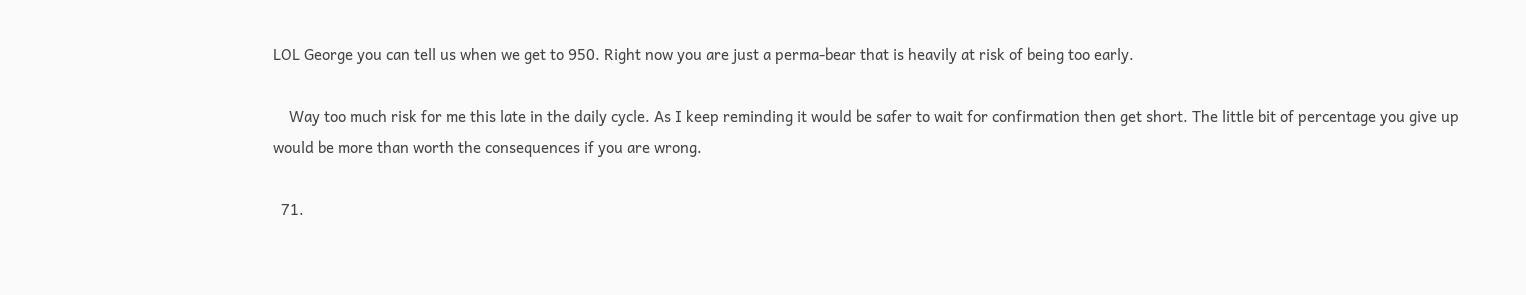LOL George you can tell us when we get to 950. Right now you are just a perma-bear that is heavily at risk of being too early.

    Way too much risk for me this late in the daily cycle. As I keep reminding it would be safer to wait for confirmation then get short. The little bit of percentage you give up would be more than worth the consequences if you are wrong.

  71.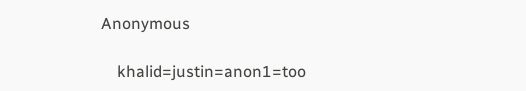Anonymous

    khalid=justin=anon1=too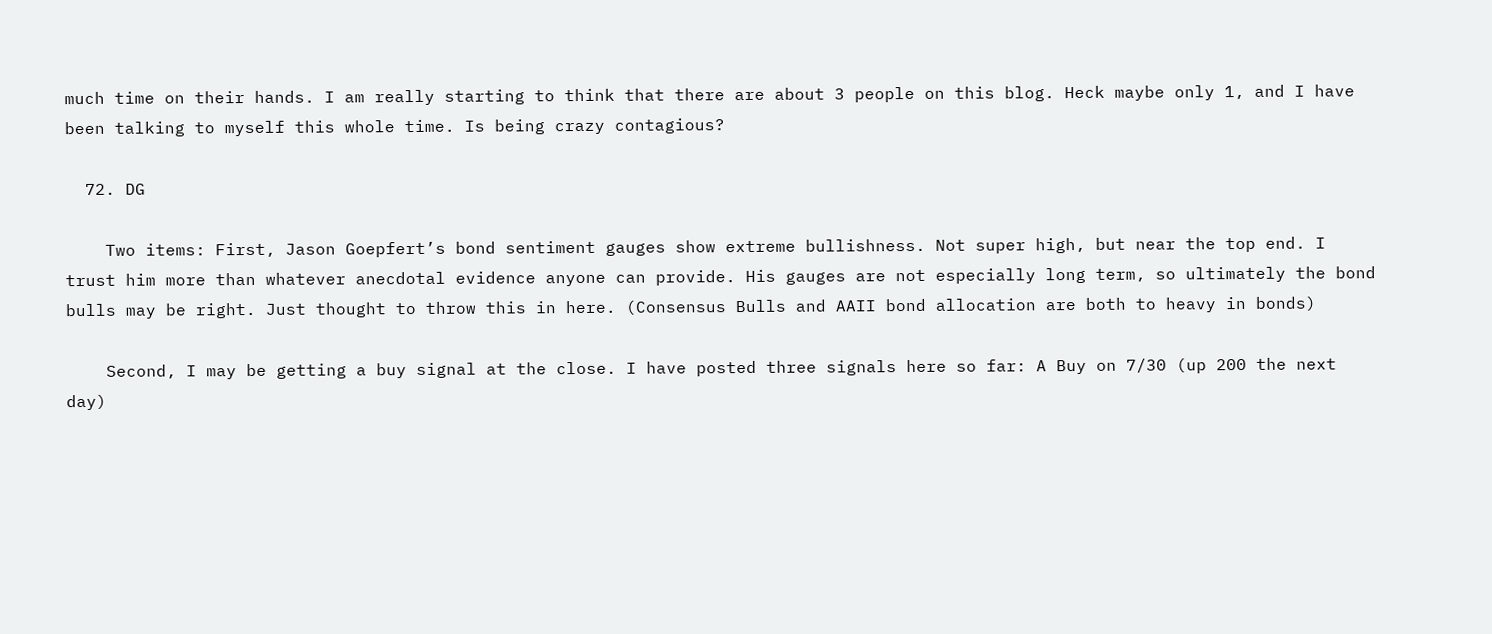much time on their hands. I am really starting to think that there are about 3 people on this blog. Heck maybe only 1, and I have been talking to myself this whole time. Is being crazy contagious?

  72. DG

    Two items: First, Jason Goepfert’s bond sentiment gauges show extreme bullishness. Not super high, but near the top end. I trust him more than whatever anecdotal evidence anyone can provide. His gauges are not especially long term, so ultimately the bond bulls may be right. Just thought to throw this in here. (Consensus Bulls and AAII bond allocation are both to heavy in bonds)

    Second, I may be getting a buy signal at the close. I have posted three signals here so far: A Buy on 7/30 (up 200 the next day)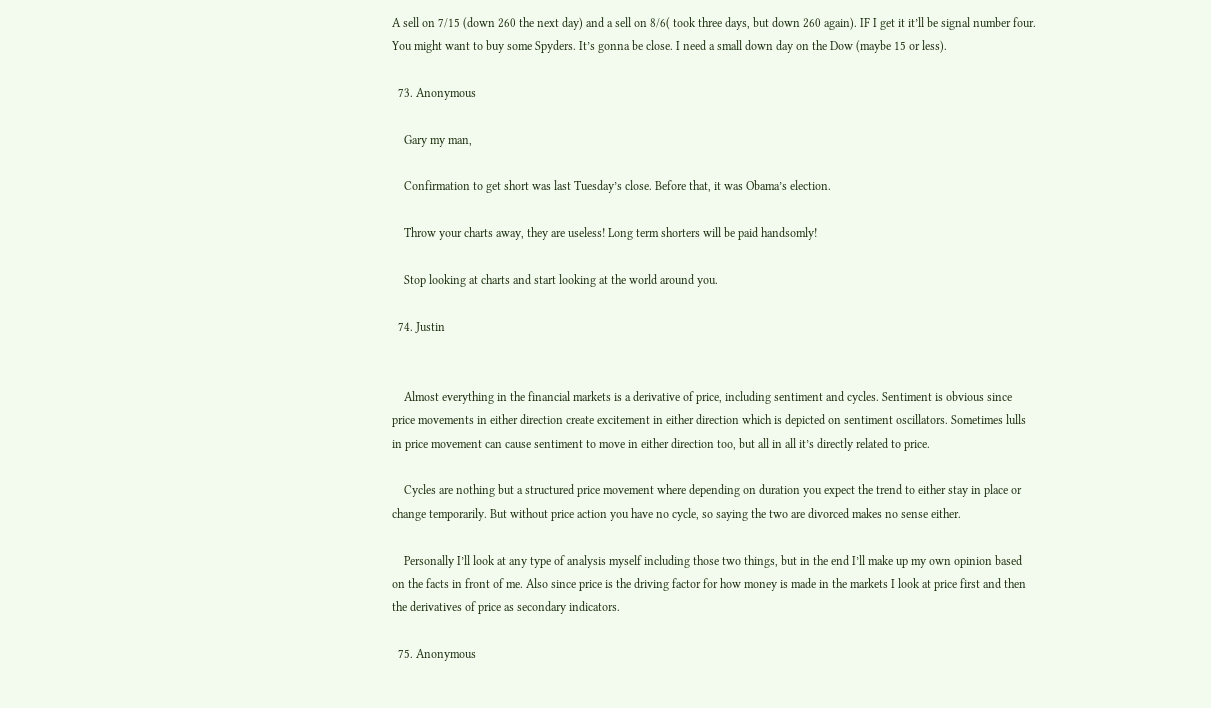A sell on 7/15 (down 260 the next day) and a sell on 8/6( took three days, but down 260 again). IF I get it it’ll be signal number four. You might want to buy some Spyders. It’s gonna be close. I need a small down day on the Dow (maybe 15 or less).

  73. Anonymous

    Gary my man,

    Confirmation to get short was last Tuesday’s close. Before that, it was Obama’s election.

    Throw your charts away, they are useless! Long term shorters will be paid handsomly!

    Stop looking at charts and start looking at the world around you.

  74. Justin


    Almost everything in the financial markets is a derivative of price, including sentiment and cycles. Sentiment is obvious since price movements in either direction create excitement in either direction which is depicted on sentiment oscillators. Sometimes lulls in price movement can cause sentiment to move in either direction too, but all in all it’s directly related to price.

    Cycles are nothing but a structured price movement where depending on duration you expect the trend to either stay in place or change temporarily. But without price action you have no cycle, so saying the two are divorced makes no sense either.

    Personally I’ll look at any type of analysis myself including those two things, but in the end I’ll make up my own opinion based on the facts in front of me. Also since price is the driving factor for how money is made in the markets I look at price first and then the derivatives of price as secondary indicators.

  75. Anonymous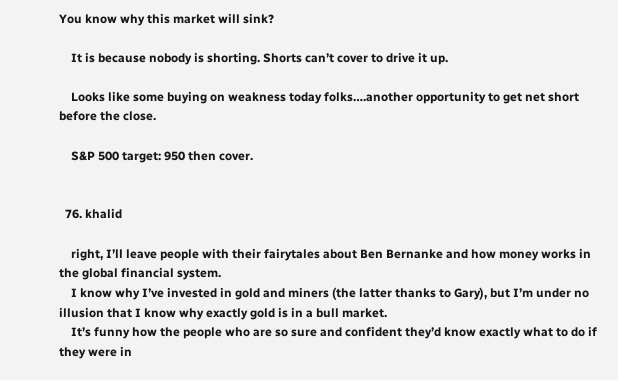You know why this market will sink?

    It is because nobody is shorting. Shorts can’t cover to drive it up.

    Looks like some buying on weakness today folks….another opportunity to get net short before the close.

    S&P 500 target: 950 then cover.


  76. khalid

    right, I’ll leave people with their fairytales about Ben Bernanke and how money works in the global financial system.
    I know why I’ve invested in gold and miners (the latter thanks to Gary), but I’m under no illusion that I know why exactly gold is in a bull market.
    It’s funny how the people who are so sure and confident they’d know exactly what to do if they were in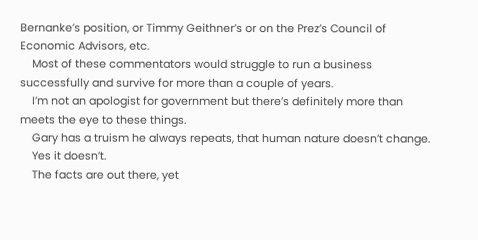Bernanke’s position, or Timmy Geithner’s or on the Prez’s Council of Economic Advisors, etc.
    Most of these commentators would struggle to run a business successfully and survive for more than a couple of years.
    I’m not an apologist for government but there’s definitely more than meets the eye to these things.
    Gary has a truism he always repeats, that human nature doesn’t change.
    Yes it doesn’t.
    The facts are out there, yet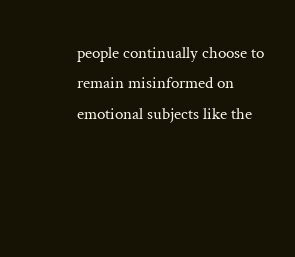people continually choose to remain misinformed on emotional subjects like the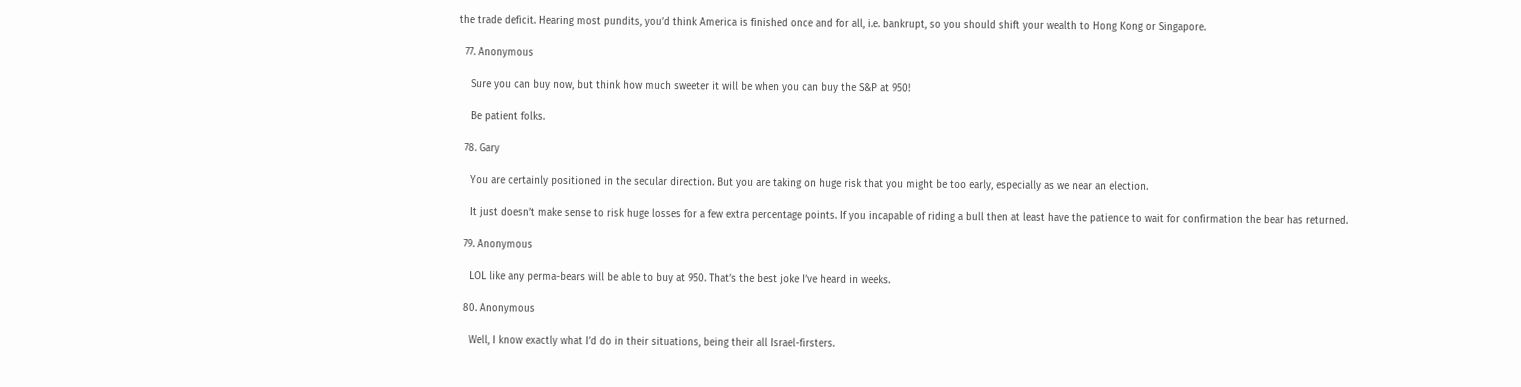the trade deficit. Hearing most pundits, you’d think America is finished once and for all, i.e. bankrupt, so you should shift your wealth to Hong Kong or Singapore.

  77. Anonymous

    Sure you can buy now, but think how much sweeter it will be when you can buy the S&P at 950!

    Be patient folks.

  78. Gary

    You are certainly positioned in the secular direction. But you are taking on huge risk that you might be too early, especially as we near an election.

    It just doesn’t make sense to risk huge losses for a few extra percentage points. If you incapable of riding a bull then at least have the patience to wait for confirmation the bear has returned.

  79. Anonymous

    LOL like any perma-bears will be able to buy at 950. That’s the best joke I’ve heard in weeks.

  80. Anonymous

    Well, I know exactly what I’d do in their situations, being their all Israel-firsters.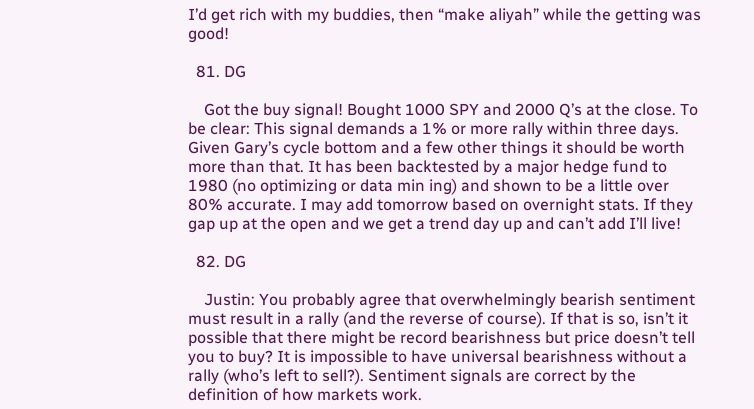I’d get rich with my buddies, then “make aliyah” while the getting was good!

  81. DG

    Got the buy signal! Bought 1000 SPY and 2000 Q’s at the close. To be clear: This signal demands a 1% or more rally within three days. Given Gary’s cycle bottom and a few other things it should be worth more than that. It has been backtested by a major hedge fund to 1980 (no optimizing or data min ing) and shown to be a little over 80% accurate. I may add tomorrow based on overnight stats. If they gap up at the open and we get a trend day up and can’t add I’ll live!

  82. DG

    Justin: You probably agree that overwhelmingly bearish sentiment must result in a rally (and the reverse of course). If that is so, isn’t it possible that there might be record bearishness but price doesn’t tell you to buy? It is impossible to have universal bearishness without a rally (who’s left to sell?). Sentiment signals are correct by the definition of how markets work.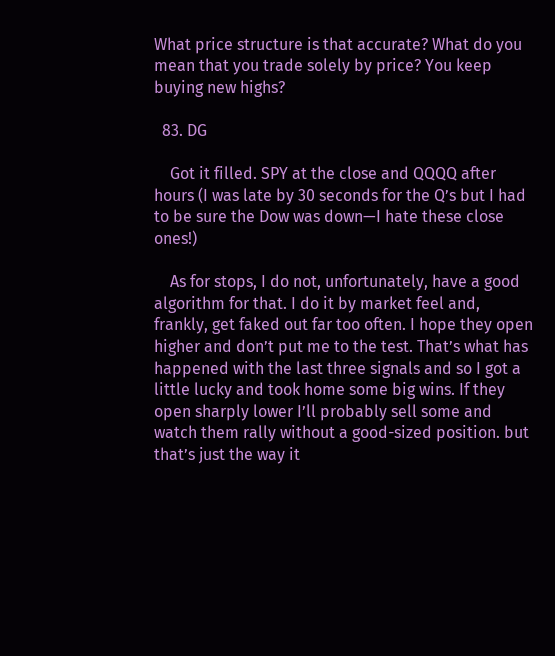What price structure is that accurate? What do you mean that you trade solely by price? You keep buying new highs?

  83. DG

    Got it filled. SPY at the close and QQQQ after hours (I was late by 30 seconds for the Q’s but I had to be sure the Dow was down—I hate these close ones!)

    As for stops, I do not, unfortunately, have a good algorithm for that. I do it by market feel and, frankly, get faked out far too often. I hope they open higher and don’t put me to the test. That’s what has happened with the last three signals and so I got a little lucky and took home some big wins. If they open sharply lower I’ll probably sell some and watch them rally without a good-sized position. but that’s just the way it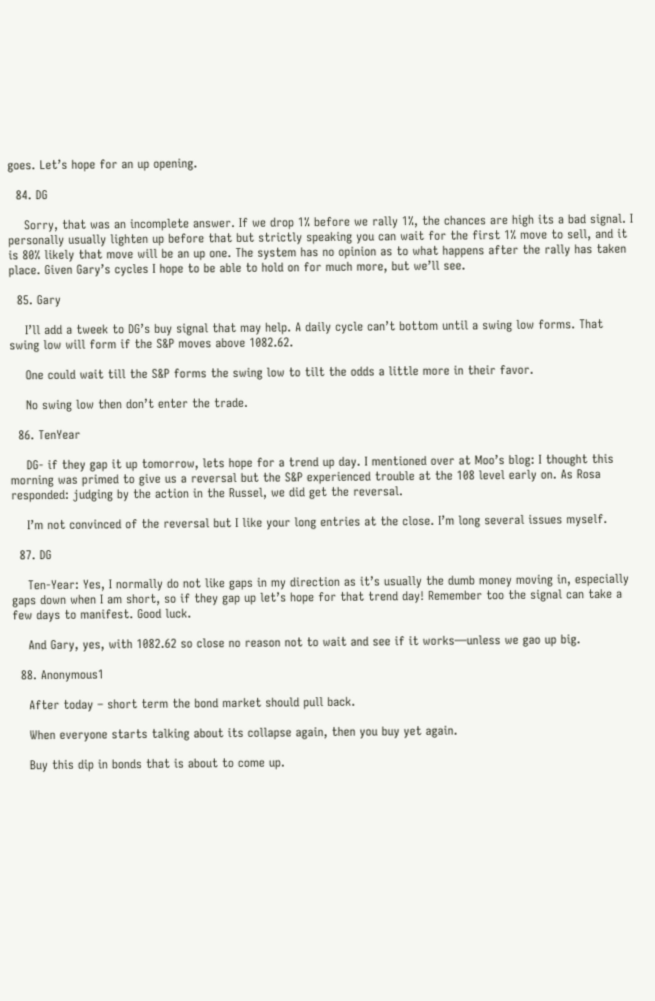goes. Let’s hope for an up opening.

  84. DG

    Sorry, that was an incomplete answer. If we drop 1% before we rally 1%, the chances are high its a bad signal. I personally usually lighten up before that but strictly speaking you can wait for the first 1% move to sell, and it is 80% likely that move will be an up one. The system has no opinion as to what happens after the rally has taken place. Given Gary’s cycles I hope to be able to hold on for much more, but we’ll see.

  85. Gary

    I’ll add a tweek to DG’s buy signal that may help. A daily cycle can’t bottom until a swing low forms. That swing low will form if the S&P moves above 1082.62.

    One could wait till the S&P forms the swing low to tilt the odds a little more in their favor.

    No swing low then don’t enter the trade.

  86. TenYear

    DG- if they gap it up tomorrow, lets hope for a trend up day. I mentioned over at Moo’s blog: I thought this morning was primed to give us a reversal but the S&P experienced trouble at the 108 level early on. As Rosa responded: judging by the action in the Russel, we did get the reversal.

    I’m not convinced of the reversal but I like your long entries at the close. I’m long several issues myself.

  87. DG

    Ten-Year: Yes, I normally do not like gaps in my direction as it’s usually the dumb money moving in, especially gaps down when I am short, so if they gap up let’s hope for that trend day! Remember too the signal can take a few days to manifest. Good luck.

    And Gary, yes, with 1082.62 so close no reason not to wait and see if it works—unless we gao up big.

  88. Anonymous1

    After today – short term the bond market should pull back.

    When everyone starts talking about its collapse again, then you buy yet again.

    Buy this dip in bonds that is about to come up.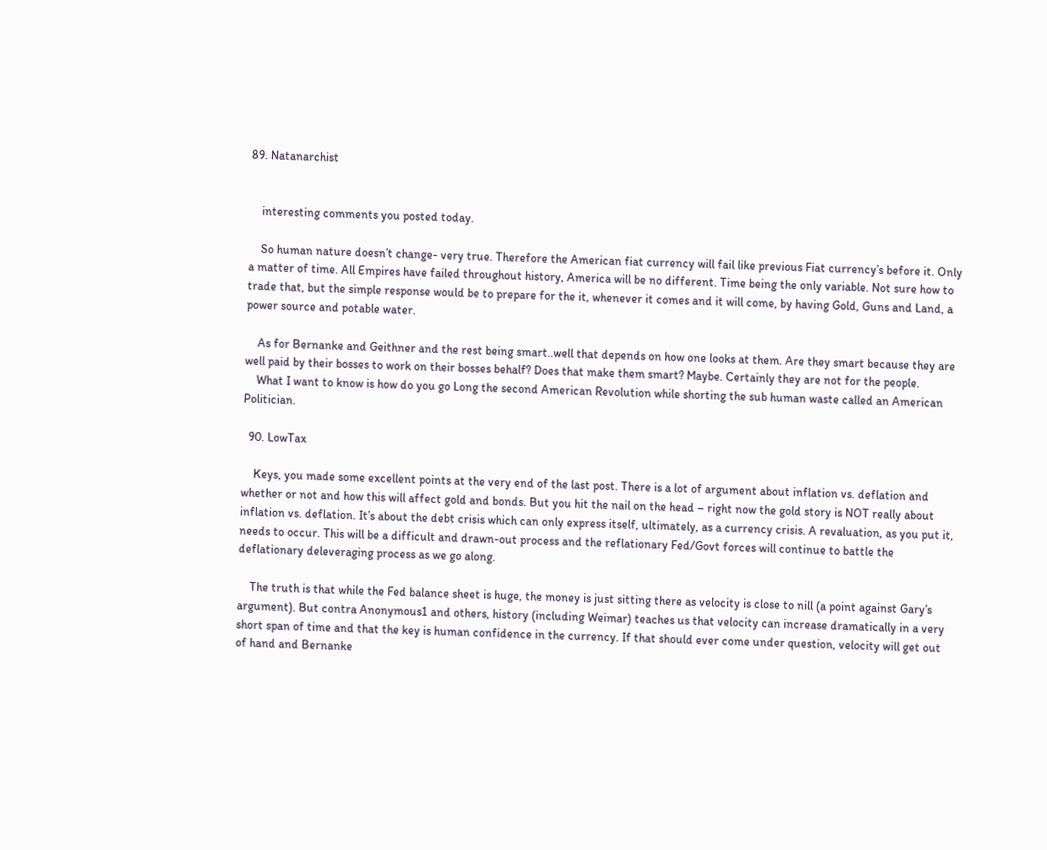89. Natanarchist


    interesting comments you posted today.

    So human nature doesn’t change- very true. Therefore the American fiat currency will fail like previous Fiat currency’s before it. Only a matter of time. All Empires have failed throughout history, America will be no different. Time being the only variable. Not sure how to trade that, but the simple response would be to prepare for the it, whenever it comes and it will come, by having Gold, Guns and Land, a power source and potable water.

    As for Bernanke and Geithner and the rest being smart..well that depends on how one looks at them. Are they smart because they are well paid by their bosses to work on their bosses behalf? Does that make them smart? Maybe. Certainly they are not for the people.
    What I want to know is how do you go Long the second American Revolution while shorting the sub human waste called an American Politician.

  90. LowTax

    Keys, you made some excellent points at the very end of the last post. There is a lot of argument about inflation vs. deflation and whether or not and how this will affect gold and bonds. But you hit the nail on the head – right now the gold story is NOT really about inflation vs. deflation. It’s about the debt crisis which can only express itself, ultimately, as a currency crisis. A revaluation, as you put it, needs to occur. This will be a difficult and drawn-out process and the reflationary Fed/Govt forces will continue to battle the deflationary deleveraging process as we go along.

    The truth is that while the Fed balance sheet is huge, the money is just sitting there as velocity is close to nill (a point against Gary’s argument). But contra Anonymous1 and others, history (including Weimar) teaches us that velocity can increase dramatically in a very short span of time and that the key is human confidence in the currency. If that should ever come under question, velocity will get out of hand and Bernanke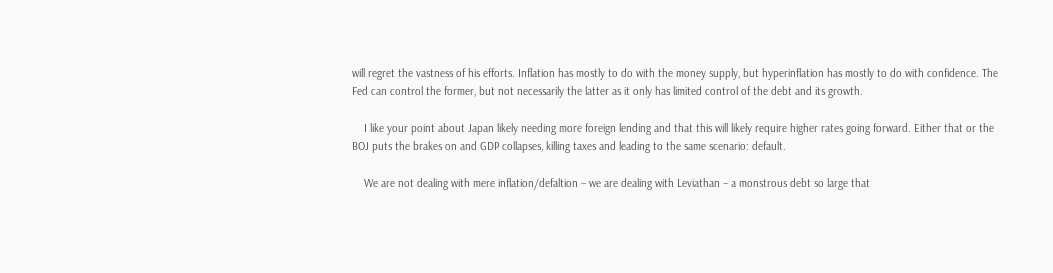will regret the vastness of his efforts. Inflation has mostly to do with the money supply, but hyperinflation has mostly to do with confidence. The Fed can control the former, but not necessarily the latter as it only has limited control of the debt and its growth.

    I like your point about Japan likely needing more foreign lending and that this will likely require higher rates going forward. Either that or the BOJ puts the brakes on and GDP collapses, killing taxes and leading to the same scenario: default.

    We are not dealing with mere inflation/defaltion – we are dealing with Leviathan – a monstrous debt so large that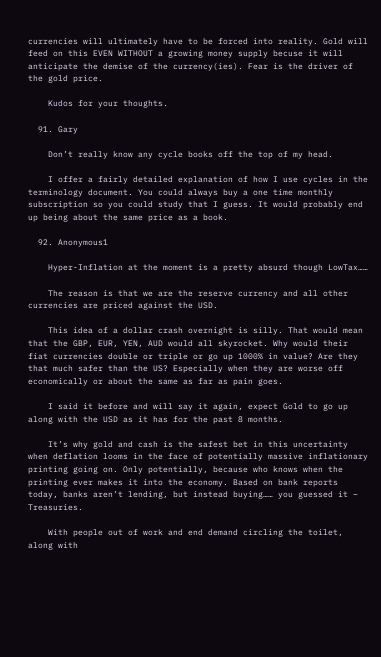currencies will ultimately have to be forced into reality. Gold will feed on this EVEN WITHOUT a growing money supply becuse it will anticipate the demise of the currency(ies). Fear is the driver of the gold price.

    Kudos for your thoughts.

  91. Gary

    Don’t really know any cycle books off the top of my head.

    I offer a fairly detailed explanation of how I use cycles in the terminology document. You could always buy a one time monthly subscription so you could study that I guess. It would probably end up being about the same price as a book.

  92. Anonymous1

    Hyper-Inflation at the moment is a pretty absurd though LowTax……

    The reason is that we are the reserve currency and all other currencies are priced against the USD.

    This idea of a dollar crash overnight is silly. That would mean that the GBP, EUR, YEN, AUD would all skyrocket. Why would their fiat currencies double or triple or go up 1000% in value? Are they that much safer than the US? Especially when they are worse off economically or about the same as far as pain goes.

    I said it before and will say it again, expect Gold to go up along with the USD as it has for the past 8 months.

    It’s why gold and cash is the safest bet in this uncertainty when deflation looms in the face of potentially massive inflationary printing going on. Only potentially, because who knows when the printing ever makes it into the economy. Based on bank reports today, banks aren’t lending, but instead buying…… you guessed it – Treasuries.

    With people out of work and end demand circling the toilet, along with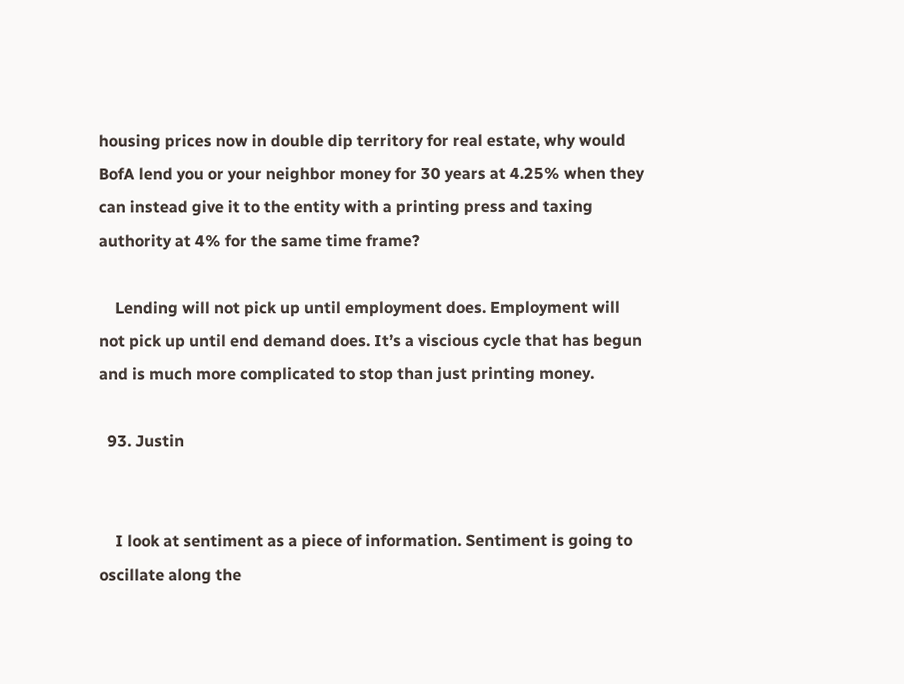housing prices now in double dip territory for real estate, why would BofA lend you or your neighbor money for 30 years at 4.25% when they can instead give it to the entity with a printing press and taxing authority at 4% for the same time frame?

    Lending will not pick up until employment does. Employment will not pick up until end demand does. It’s a viscious cycle that has begun and is much more complicated to stop than just printing money.

  93. Justin


    I look at sentiment as a piece of information. Sentiment is going to oscillate along the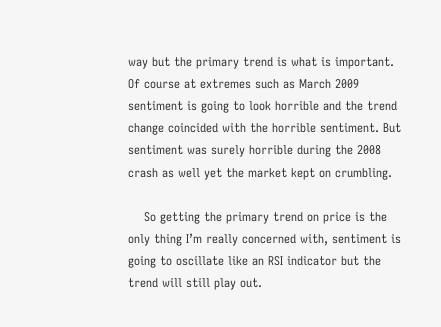way but the primary trend is what is important. Of course at extremes such as March 2009 sentiment is going to look horrible and the trend change coincided with the horrible sentiment. But sentiment was surely horrible during the 2008 crash as well yet the market kept on crumbling.

    So getting the primary trend on price is the only thing I’m really concerned with, sentiment is going to oscillate like an RSI indicator but the trend will still play out.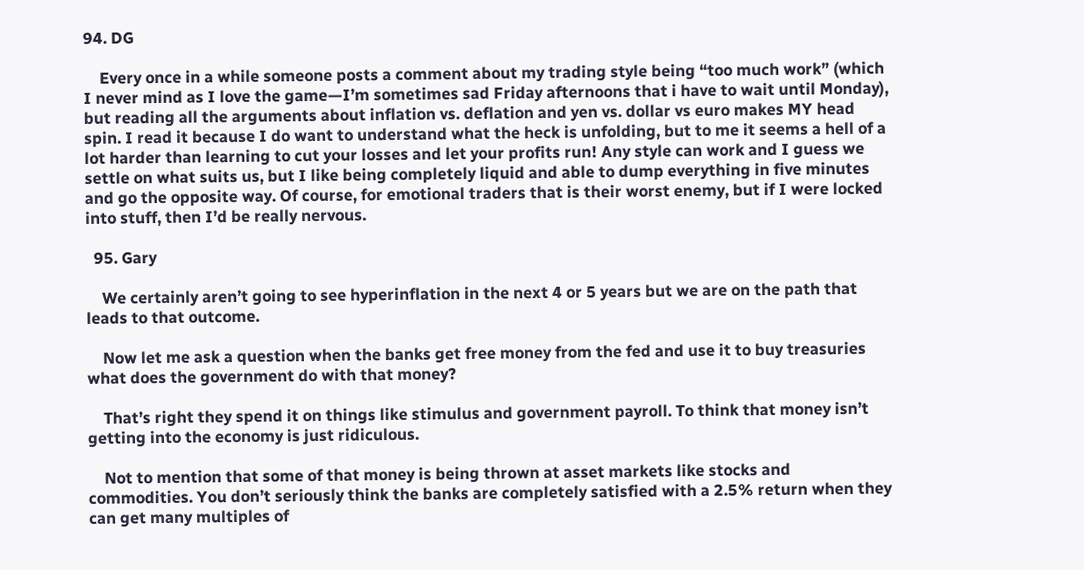94. DG

    Every once in a while someone posts a comment about my trading style being “too much work” (which I never mind as I love the game—I’m sometimes sad Friday afternoons that i have to wait until Monday), but reading all the arguments about inflation vs. deflation and yen vs. dollar vs euro makes MY head spin. I read it because I do want to understand what the heck is unfolding, but to me it seems a hell of a lot harder than learning to cut your losses and let your profits run! Any style can work and I guess we settle on what suits us, but I like being completely liquid and able to dump everything in five minutes and go the opposite way. Of course, for emotional traders that is their worst enemy, but if I were locked into stuff, then I’d be really nervous.

  95. Gary

    We certainly aren’t going to see hyperinflation in the next 4 or 5 years but we are on the path that leads to that outcome.

    Now let me ask a question when the banks get free money from the fed and use it to buy treasuries what does the government do with that money?

    That’s right they spend it on things like stimulus and government payroll. To think that money isn’t getting into the economy is just ridiculous.

    Not to mention that some of that money is being thrown at asset markets like stocks and commodities. You don’t seriously think the banks are completely satisfied with a 2.5% return when they can get many multiples of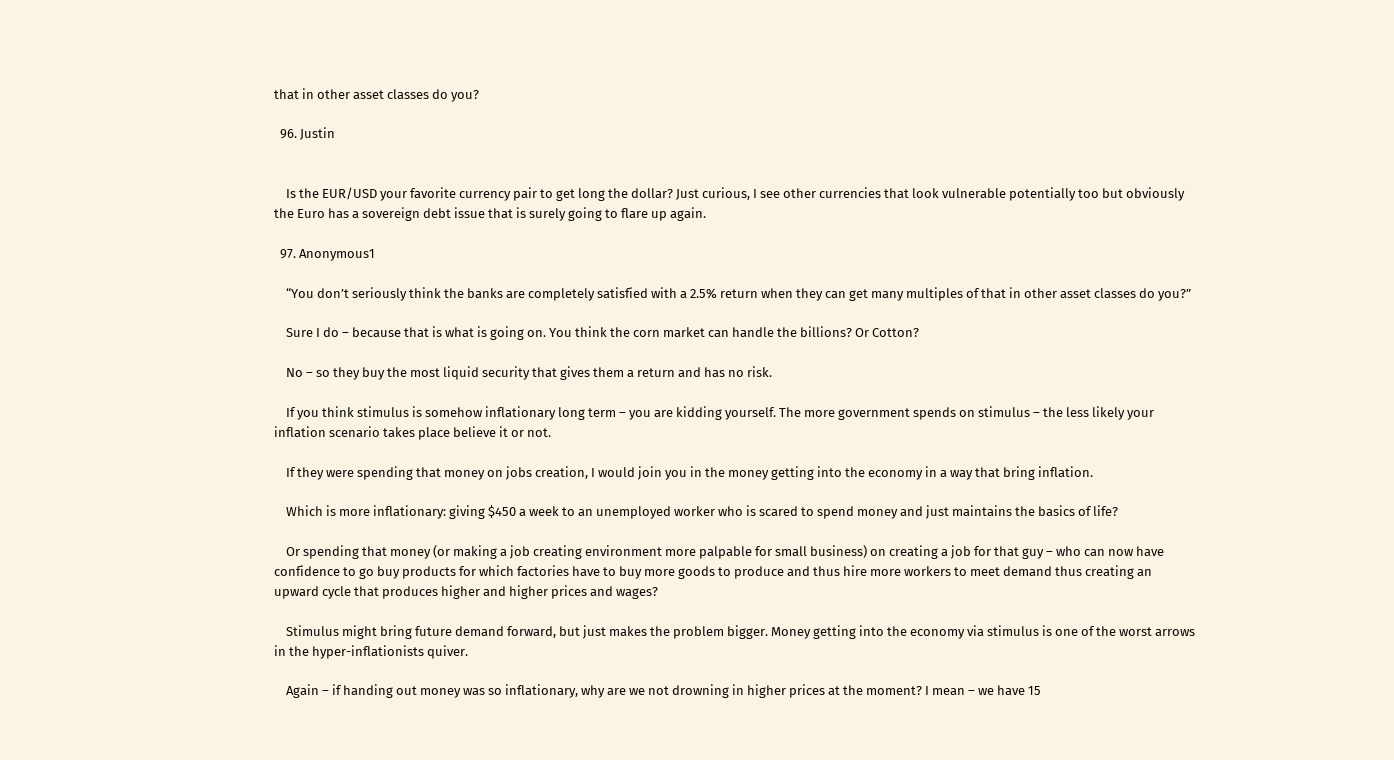that in other asset classes do you?

  96. Justin


    Is the EUR/USD your favorite currency pair to get long the dollar? Just curious, I see other currencies that look vulnerable potentially too but obviously the Euro has a sovereign debt issue that is surely going to flare up again.

  97. Anonymous1

    “You don’t seriously think the banks are completely satisfied with a 2.5% return when they can get many multiples of that in other asset classes do you?”

    Sure I do – because that is what is going on. You think the corn market can handle the billions? Or Cotton?

    No – so they buy the most liquid security that gives them a return and has no risk.

    If you think stimulus is somehow inflationary long term – you are kidding yourself. The more government spends on stimulus – the less likely your inflation scenario takes place believe it or not.

    If they were spending that money on jobs creation, I would join you in the money getting into the economy in a way that bring inflation.

    Which is more inflationary: giving $450 a week to an unemployed worker who is scared to spend money and just maintains the basics of life?

    Or spending that money (or making a job creating environment more palpable for small business) on creating a job for that guy – who can now have confidence to go buy products for which factories have to buy more goods to produce and thus hire more workers to meet demand thus creating an upward cycle that produces higher and higher prices and wages?

    Stimulus might bring future demand forward, but just makes the problem bigger. Money getting into the economy via stimulus is one of the worst arrows in the hyper-inflationists quiver.

    Again – if handing out money was so inflationary, why are we not drowning in higher prices at the moment? I mean – we have 15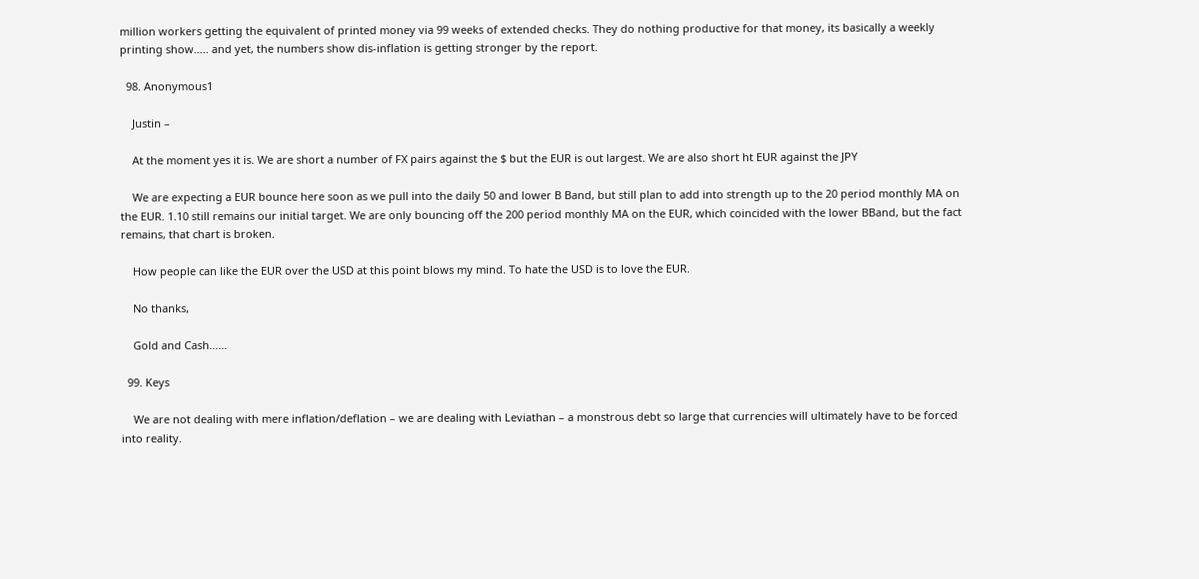million workers getting the equivalent of printed money via 99 weeks of extended checks. They do nothing productive for that money, its basically a weekly printing show….. and yet, the numbers show dis-inflation is getting stronger by the report.

  98. Anonymous1

    Justin –

    At the moment yes it is. We are short a number of FX pairs against the $ but the EUR is out largest. We are also short ht EUR against the JPY

    We are expecting a EUR bounce here soon as we pull into the daily 50 and lower B Band, but still plan to add into strength up to the 20 period monthly MA on the EUR. 1.10 still remains our initial target. We are only bouncing off the 200 period monthly MA on the EUR, which coincided with the lower BBand, but the fact remains, that chart is broken.

    How people can like the EUR over the USD at this point blows my mind. To hate the USD is to love the EUR.

    No thanks,

    Gold and Cash……

  99. Keys

    We are not dealing with mere inflation/deflation – we are dealing with Leviathan – a monstrous debt so large that currencies will ultimately have to be forced into reality.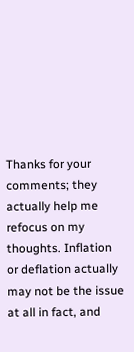Thanks for your comments; they actually help me refocus on my thoughts. Inflation or deflation actually may not be the issue at all in fact, and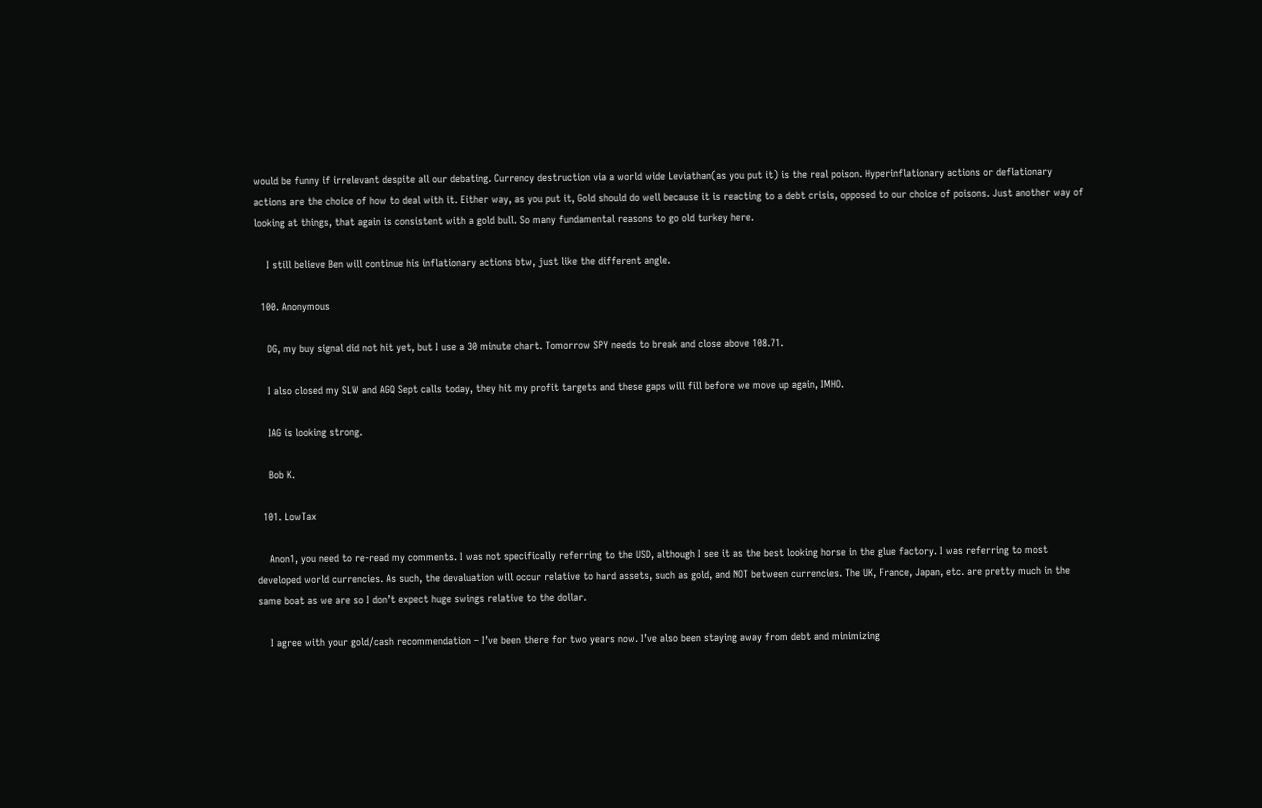would be funny if irrelevant despite all our debating. Currency destruction via a world wide Leviathan(as you put it) is the real poison. Hyperinflationary actions or deflationary actions are the choice of how to deal with it. Either way, as you put it, Gold should do well because it is reacting to a debt crisis, opposed to our choice of poisons. Just another way of looking at things, that again is consistent with a gold bull. So many fundamental reasons to go old turkey here.

    I still believe Ben will continue his inflationary actions btw, just like the different angle.

  100. Anonymous

    DG, my buy signal did not hit yet, but I use a 30 minute chart. Tomorrow SPY needs to break and close above 108.71.

    I also closed my SLW and AGQ Sept calls today, they hit my profit targets and these gaps will fill before we move up again, IMHO.

    IAG is looking strong.

    Bob K.

  101. LowTax

    Anon1, you need to re-read my comments. I was not specifically referring to the USD, although I see it as the best looking horse in the glue factory. I was referring to most developed world currencies. As such, the devaluation will occur relative to hard assets, such as gold, and NOT between currencies. The UK, France, Japan, etc. are pretty much in the same boat as we are so I don’t expect huge swings relative to the dollar.

    I agree with your gold/cash recommendation – I’ve been there for two years now. I’ve also been staying away from debt and minimizing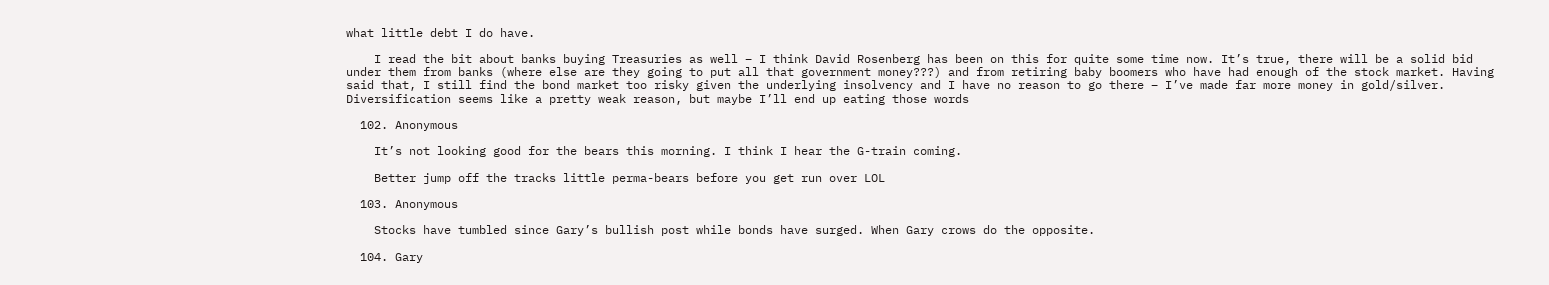what little debt I do have.

    I read the bit about banks buying Treasuries as well – I think David Rosenberg has been on this for quite some time now. It’s true, there will be a solid bid under them from banks (where else are they going to put all that government money???) and from retiring baby boomers who have had enough of the stock market. Having said that, I still find the bond market too risky given the underlying insolvency and I have no reason to go there – I’ve made far more money in gold/silver. Diversification seems like a pretty weak reason, but maybe I’ll end up eating those words

  102. Anonymous

    It’s not looking good for the bears this morning. I think I hear the G-train coming.

    Better jump off the tracks little perma-bears before you get run over LOL

  103. Anonymous

    Stocks have tumbled since Gary’s bullish post while bonds have surged. When Gary crows do the opposite.

  104. Gary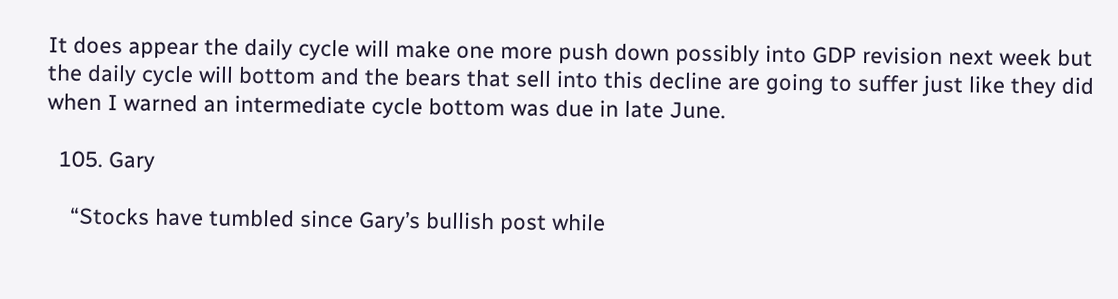It does appear the daily cycle will make one more push down possibly into GDP revision next week but the daily cycle will bottom and the bears that sell into this decline are going to suffer just like they did when I warned an intermediate cycle bottom was due in late June.

  105. Gary

    “Stocks have tumbled since Gary’s bullish post while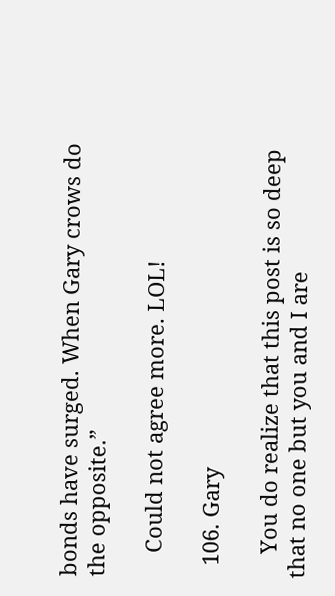bonds have surged. When Gary crows do the opposite.”

    Could not agree more. LOL!

  106. Gary

    You do realize that this post is so deep that no one but you and I are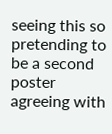seeing this so pretending to be a second poster agreeing with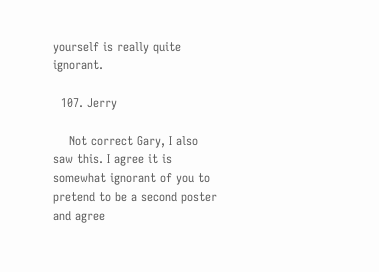yourself is really quite ignorant.

  107. Jerry

    Not correct Gary, I also saw this. I agree it is somewhat ignorant of you to pretend to be a second poster and agree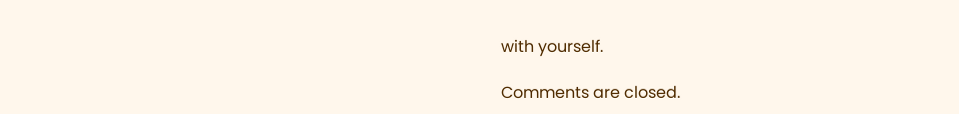with yourself.

Comments are closed.